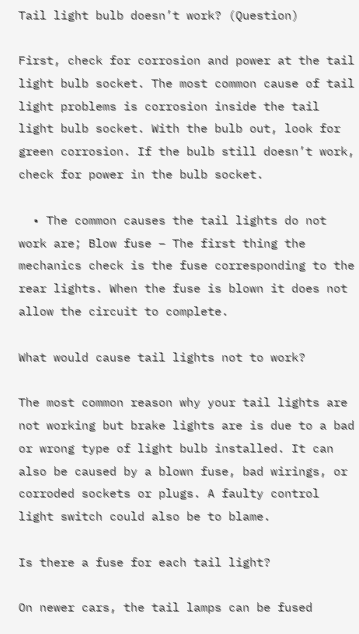Tail light bulb doesn’t work? (Question)

First, check for corrosion and power at the tail light bulb socket. The most common cause of tail light problems is corrosion inside the tail light bulb socket. With the bulb out, look for green corrosion. If the bulb still doesn’t work, check for power in the bulb socket.

  • The common causes the tail lights do not work are; Blow fuse – The first thing the mechanics check is the fuse corresponding to the rear lights. When the fuse is blown it does not allow the circuit to complete.

What would cause tail lights not to work?

The most common reason why your tail lights are not working but brake lights are is due to a bad or wrong type of light bulb installed. It can also be caused by a blown fuse, bad wirings, or corroded sockets or plugs. A faulty control light switch could also be to blame.

Is there a fuse for each tail light?

On newer cars, the tail lamps can be fused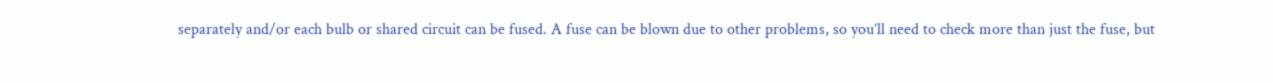separately and/or each bulb or shared circuit can be fused. A fuse can be blown due to other problems, so you’ll need to check more than just the fuse, but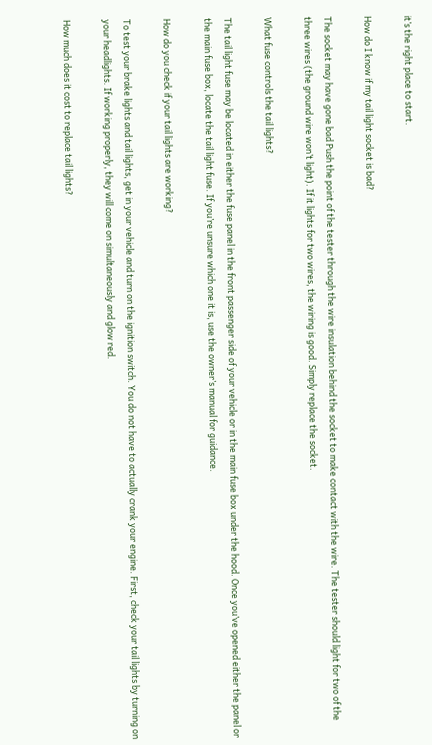it’s the right place to start.

How do I know if my tail light socket is bad?

The socket may have gone bad Push the point of the tester through the wire insulation behind the socket to make contact with the wire. The tester should light for two of the three wires (the ground wire won’t light). If it lights for two wires, the wiring is good. Simply replace the socket.

What fuse controls the tail lights?

The tail light fuse may be located in either the fuse panel in the front passenger side of your vehicle or in the main fuse box under the hood. Once you’ve opened either the panel or the main fuse box, locate the tail light fuse. If you’re unsure which one it is, use the owner’s manual for guidance.

How do you check if your tail lights are working?

To test your brake lights and tail lights, get in your vehicle and turn on the ignition switch. You do not have to actually crank your engine. First, check your tail lights by turning on your headlights. If working properly, they will come on simultaneously and glow red.

How much does it cost to replace tail lights?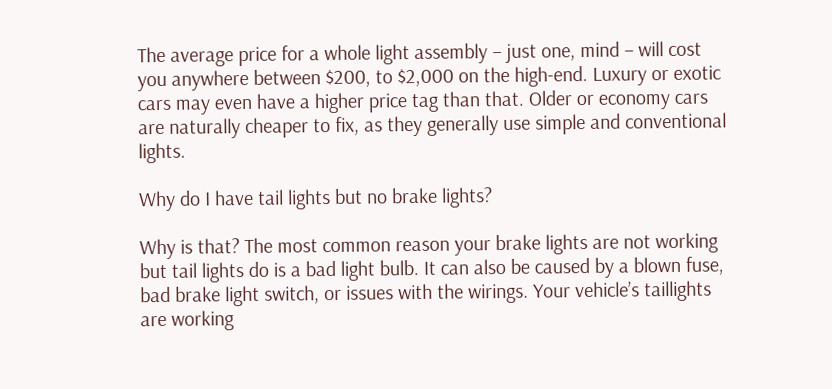The average price for a whole light assembly – just one, mind – will cost you anywhere between $200, to $2,000 on the high-end. Luxury or exotic cars may even have a higher price tag than that. Older or economy cars are naturally cheaper to fix, as they generally use simple and conventional lights.

Why do I have tail lights but no brake lights?

Why is that? The most common reason your brake lights are not working but tail lights do is a bad light bulb. It can also be caused by a blown fuse, bad brake light switch, or issues with the wirings. Your vehicle’s taillights are working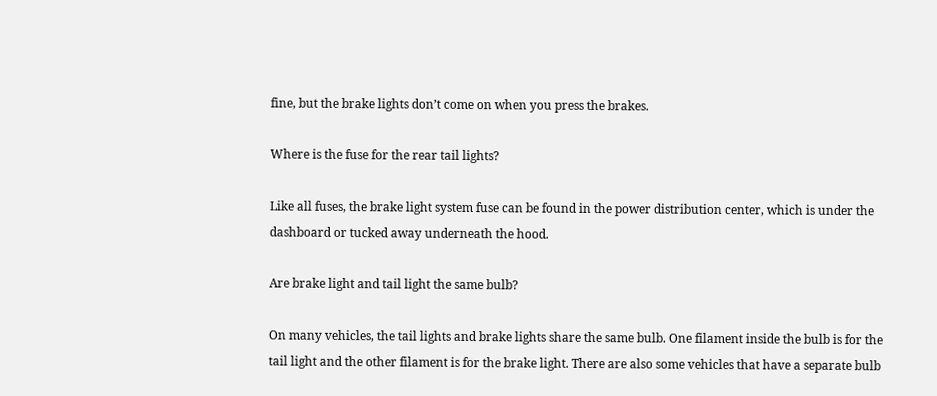fine, but the brake lights don’t come on when you press the brakes.

Where is the fuse for the rear tail lights?

Like all fuses, the brake light system fuse can be found in the power distribution center, which is under the dashboard or tucked away underneath the hood.

Are brake light and tail light the same bulb?

On many vehicles, the tail lights and brake lights share the same bulb. One filament inside the bulb is for the tail light and the other filament is for the brake light. There are also some vehicles that have a separate bulb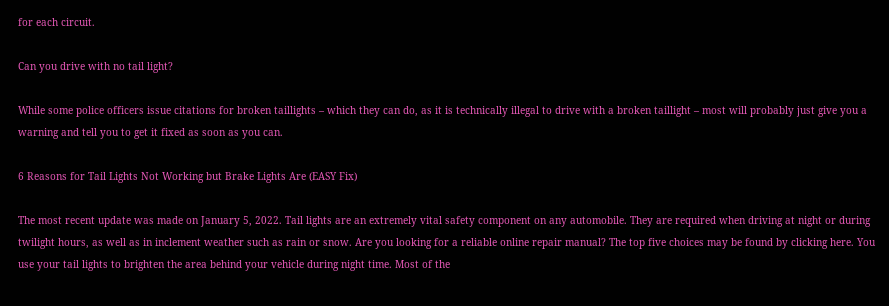for each circuit.

Can you drive with no tail light?

While some police officers issue citations for broken taillights – which they can do, as it is technically illegal to drive with a broken taillight – most will probably just give you a warning and tell you to get it fixed as soon as you can.

6 Reasons for Tail Lights Not Working but Brake Lights Are (EASY Fix)

The most recent update was made on January 5, 2022. Tail lights are an extremely vital safety component on any automobile. They are required when driving at night or during twilight hours, as well as in inclement weather such as rain or snow. Are you looking for a reliable online repair manual? The top five choices may be found by clicking here. You use your tail lights to brighten the area behind your vehicle during night time. Most of the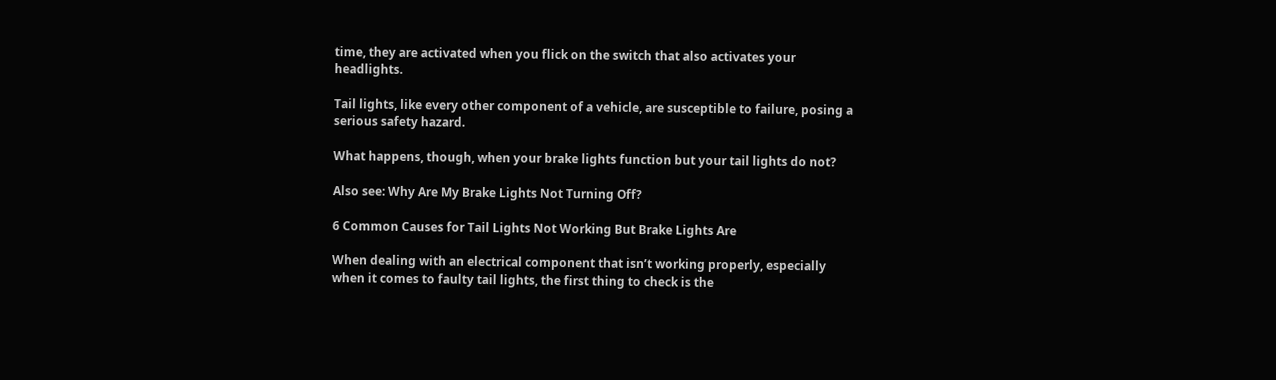time, they are activated when you flick on the switch that also activates your headlights.

Tail lights, like every other component of a vehicle, are susceptible to failure, posing a serious safety hazard.

What happens, though, when your brake lights function but your tail lights do not?

Also see: Why Are My Brake Lights Not Turning Off?

6 Common Causes for Tail Lights Not Working But Brake Lights Are

When dealing with an electrical component that isn’t working properly, especially when it comes to faulty tail lights, the first thing to check is the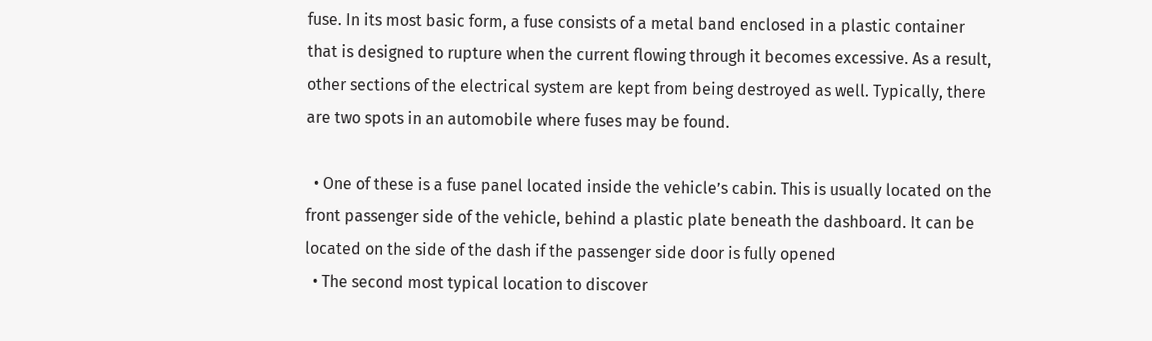fuse. In its most basic form, a fuse consists of a metal band enclosed in a plastic container that is designed to rupture when the current flowing through it becomes excessive. As a result, other sections of the electrical system are kept from being destroyed as well. Typically, there are two spots in an automobile where fuses may be found.

  • One of these is a fuse panel located inside the vehicle’s cabin. This is usually located on the front passenger side of the vehicle, behind a plastic plate beneath the dashboard. It can be located on the side of the dash if the passenger side door is fully opened
  • The second most typical location to discover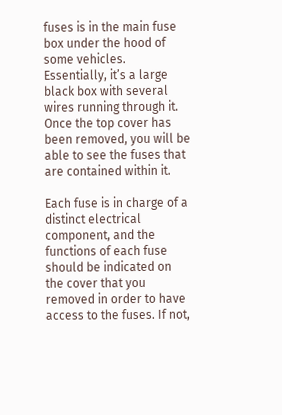fuses is in the main fuse box under the hood of some vehicles. Essentially, it’s a large black box with several wires running through it. Once the top cover has been removed, you will be able to see the fuses that are contained within it.

Each fuse is in charge of a distinct electrical component, and the functions of each fuse should be indicated on the cover that you removed in order to have access to the fuses. If not,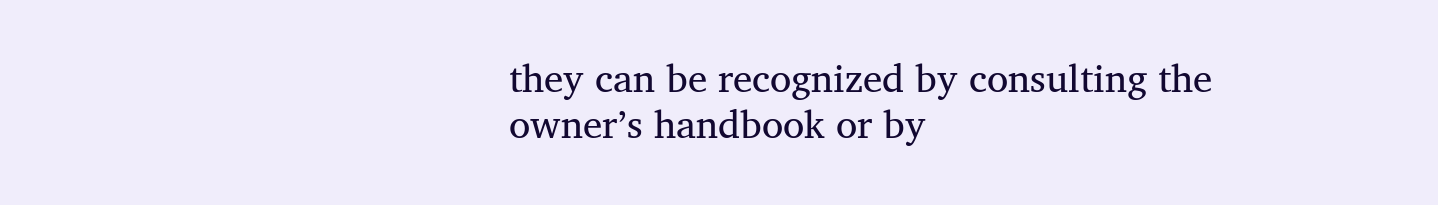they can be recognized by consulting the owner’s handbook or by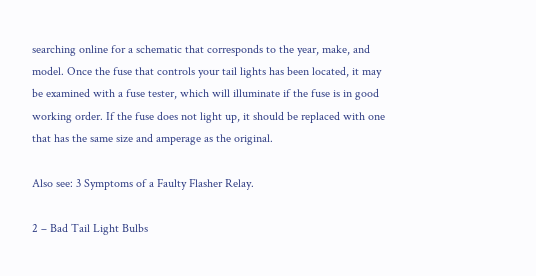searching online for a schematic that corresponds to the year, make, and model. Once the fuse that controls your tail lights has been located, it may be examined with a fuse tester, which will illuminate if the fuse is in good working order. If the fuse does not light up, it should be replaced with one that has the same size and amperage as the original.

Also see: 3 Symptoms of a Faulty Flasher Relay.

2 – Bad Tail Light Bulbs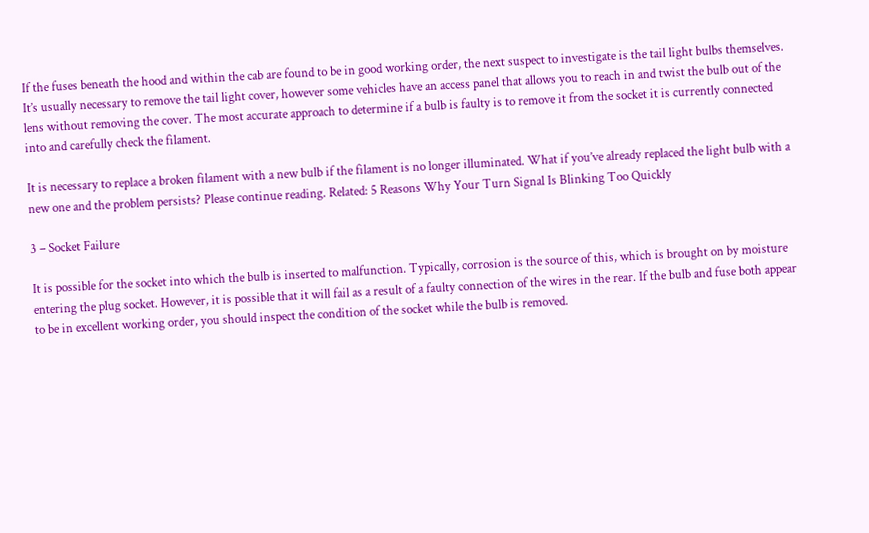If the fuses beneath the hood and within the cab are found to be in good working order, the next suspect to investigate is the tail light bulbs themselves. It’s usually necessary to remove the tail light cover, however some vehicles have an access panel that allows you to reach in and twist the bulb out of the lens without removing the cover. The most accurate approach to determine if a bulb is faulty is to remove it from the socket it is currently connected into and carefully check the filament.

It is necessary to replace a broken filament with a new bulb if the filament is no longer illuminated. What if you’ve already replaced the light bulb with a new one and the problem persists? Please continue reading. Related: 5 Reasons Why Your Turn Signal Is Blinking Too Quickly

3 – Socket Failure

It is possible for the socket into which the bulb is inserted to malfunction. Typically, corrosion is the source of this, which is brought on by moisture entering the plug socket. However, it is possible that it will fail as a result of a faulty connection of the wires in the rear. If the bulb and fuse both appear to be in excellent working order, you should inspect the condition of the socket while the bulb is removed.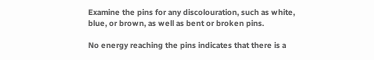Examine the pins for any discolouration, such as white, blue, or brown, as well as bent or broken pins.

No energy reaching the pins indicates that there is a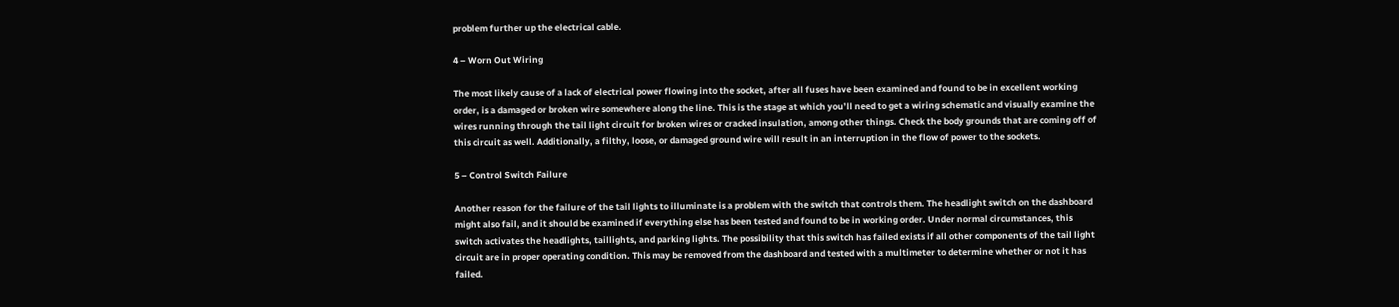problem further up the electrical cable.

4 – Worn Out Wiring

The most likely cause of a lack of electrical power flowing into the socket, after all fuses have been examined and found to be in excellent working order, is a damaged or broken wire somewhere along the line. This is the stage at which you’ll need to get a wiring schematic and visually examine the wires running through the tail light circuit for broken wires or cracked insulation, among other things. Check the body grounds that are coming off of this circuit as well. Additionally, a filthy, loose, or damaged ground wire will result in an interruption in the flow of power to the sockets.

5 – Control Switch Failure

Another reason for the failure of the tail lights to illuminate is a problem with the switch that controls them. The headlight switch on the dashboard might also fail, and it should be examined if everything else has been tested and found to be in working order. Under normal circumstances, this switch activates the headlights, taillights, and parking lights. The possibility that this switch has failed exists if all other components of the tail light circuit are in proper operating condition. This may be removed from the dashboard and tested with a multimeter to determine whether or not it has failed.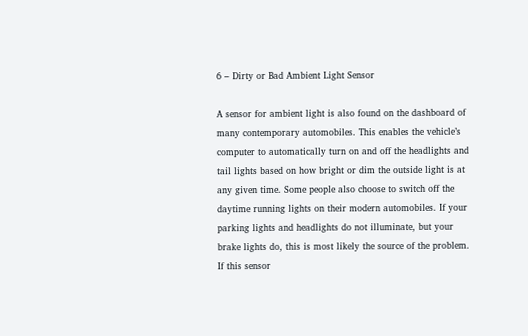6 – Dirty or Bad Ambient Light Sensor

A sensor for ambient light is also found on the dashboard of many contemporary automobiles. This enables the vehicle’s computer to automatically turn on and off the headlights and tail lights based on how bright or dim the outside light is at any given time. Some people also choose to switch off the daytime running lights on their modern automobiles. If your parking lights and headlights do not illuminate, but your brake lights do, this is most likely the source of the problem. If this sensor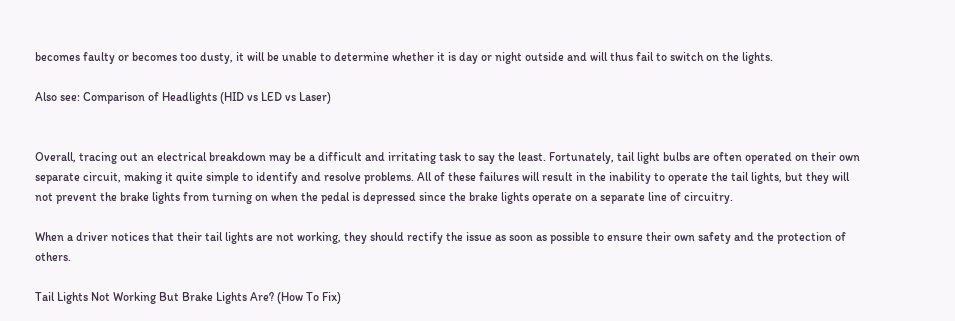becomes faulty or becomes too dusty, it will be unable to determine whether it is day or night outside and will thus fail to switch on the lights.

Also see: Comparison of Headlights (HID vs LED vs Laser)


Overall, tracing out an electrical breakdown may be a difficult and irritating task to say the least. Fortunately, tail light bulbs are often operated on their own separate circuit, making it quite simple to identify and resolve problems. All of these failures will result in the inability to operate the tail lights, but they will not prevent the brake lights from turning on when the pedal is depressed since the brake lights operate on a separate line of circuitry.

When a driver notices that their tail lights are not working, they should rectify the issue as soon as possible to ensure their own safety and the protection of others.

Tail Lights Not Working But Brake Lights Are? (How To Fix)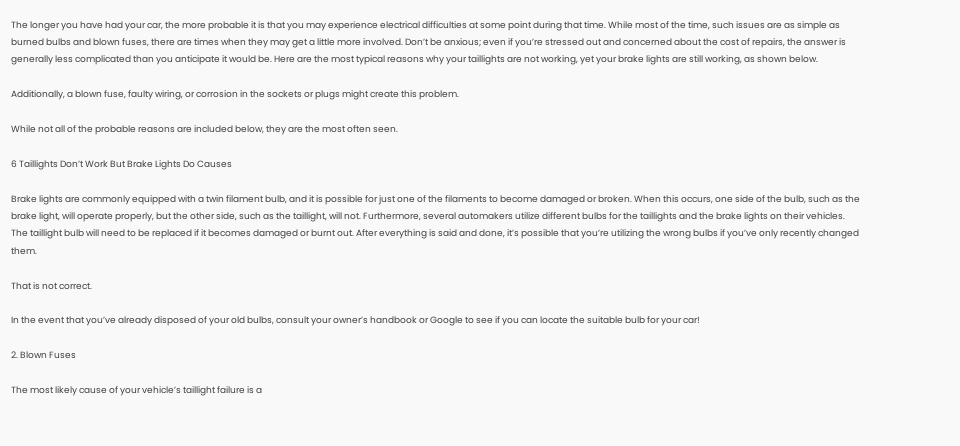The longer you have had your car, the more probable it is that you may experience electrical difficulties at some point during that time. While most of the time, such issues are as simple as burned bulbs and blown fuses, there are times when they may get a little more involved. Don’t be anxious; even if you’re stressed out and concerned about the cost of repairs, the answer is generally less complicated than you anticipate it would be. Here are the most typical reasons why your taillights are not working, yet your brake lights are still working, as shown below.

Additionally, a blown fuse, faulty wiring, or corrosion in the sockets or plugs might create this problem.

While not all of the probable reasons are included below, they are the most often seen.

6 Taillights Don’t Work But Brake Lights Do Causes

Brake lights are commonly equipped with a twin filament bulb, and it is possible for just one of the filaments to become damaged or broken. When this occurs, one side of the bulb, such as the brake light, will operate properly, but the other side, such as the taillight, will not. Furthermore, several automakers utilize different bulbs for the taillights and the brake lights on their vehicles. The taillight bulb will need to be replaced if it becomes damaged or burnt out. After everything is said and done, it’s possible that you’re utilizing the wrong bulbs if you’ve only recently changed them.

That is not correct.

In the event that you’ve already disposed of your old bulbs, consult your owner’s handbook or Google to see if you can locate the suitable bulb for your car!

2. Blown Fuses

The most likely cause of your vehicle’s taillight failure is a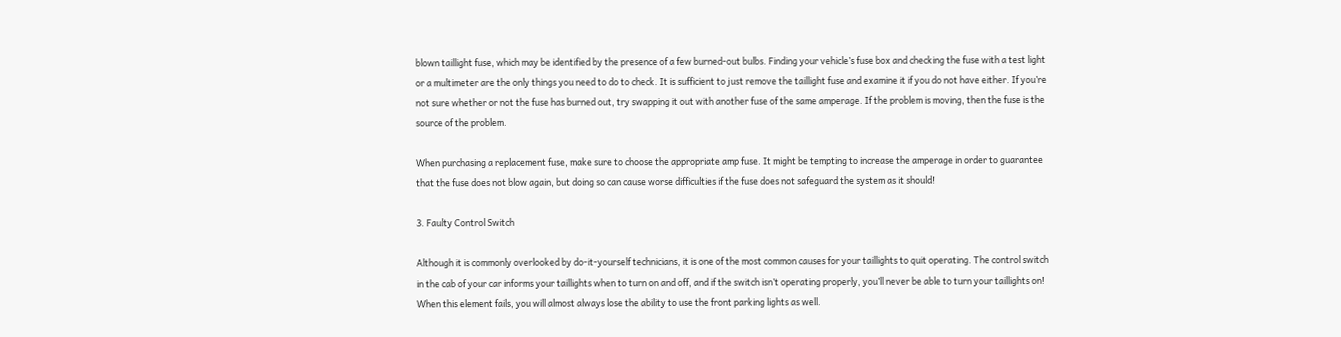blown taillight fuse, which may be identified by the presence of a few burned-out bulbs. Finding your vehicle’s fuse box and checking the fuse with a test light or a multimeter are the only things you need to do to check. It is sufficient to just remove the taillight fuse and examine it if you do not have either. If you’re not sure whether or not the fuse has burned out, try swapping it out with another fuse of the same amperage. If the problem is moving, then the fuse is the source of the problem.

When purchasing a replacement fuse, make sure to choose the appropriate amp fuse. It might be tempting to increase the amperage in order to guarantee that the fuse does not blow again, but doing so can cause worse difficulties if the fuse does not safeguard the system as it should!

3. Faulty Control Switch

Although it is commonly overlooked by do-it-yourself technicians, it is one of the most common causes for your taillights to quit operating. The control switch in the cab of your car informs your taillights when to turn on and off, and if the switch isn’t operating properly, you’ll never be able to turn your taillights on! When this element fails, you will almost always lose the ability to use the front parking lights as well.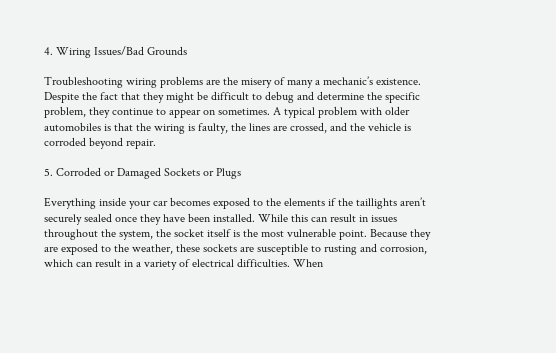4. Wiring Issues/Bad Grounds

Troubleshooting wiring problems are the misery of many a mechanic’s existence. Despite the fact that they might be difficult to debug and determine the specific problem, they continue to appear on sometimes. A typical problem with older automobiles is that the wiring is faulty, the lines are crossed, and the vehicle is corroded beyond repair.

5. Corroded or Damaged Sockets or Plugs

Everything inside your car becomes exposed to the elements if the taillights aren’t securely sealed once they have been installed. While this can result in issues throughout the system, the socket itself is the most vulnerable point. Because they are exposed to the weather, these sockets are susceptible to rusting and corrosion, which can result in a variety of electrical difficulties. When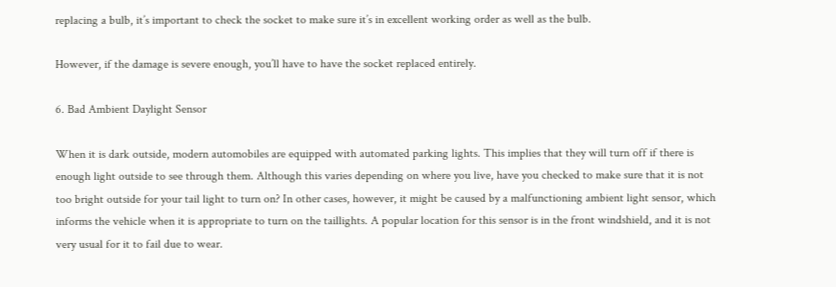replacing a bulb, it’s important to check the socket to make sure it’s in excellent working order as well as the bulb.

However, if the damage is severe enough, you’ll have to have the socket replaced entirely.

6. Bad Ambient Daylight Sensor

When it is dark outside, modern automobiles are equipped with automated parking lights. This implies that they will turn off if there is enough light outside to see through them. Although this varies depending on where you live, have you checked to make sure that it is not too bright outside for your tail light to turn on? In other cases, however, it might be caused by a malfunctioning ambient light sensor, which informs the vehicle when it is appropriate to turn on the taillights. A popular location for this sensor is in the front windshield, and it is not very usual for it to fail due to wear.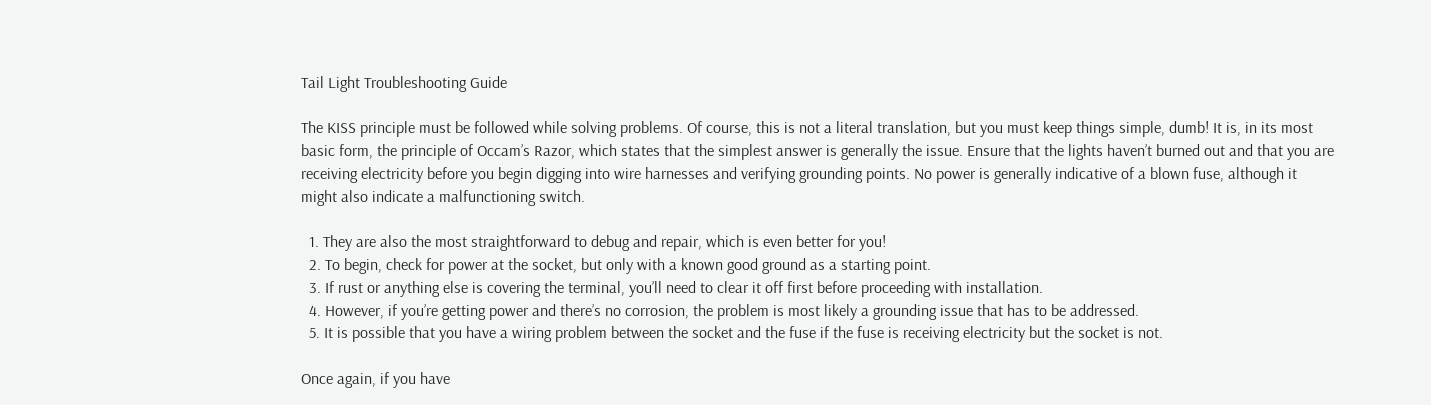Tail Light Troubleshooting Guide

The KISS principle must be followed while solving problems. Of course, this is not a literal translation, but you must keep things simple, dumb! It is, in its most basic form, the principle of Occam’s Razor, which states that the simplest answer is generally the issue. Ensure that the lights haven’t burned out and that you are receiving electricity before you begin digging into wire harnesses and verifying grounding points. No power is generally indicative of a blown fuse, although it might also indicate a malfunctioning switch.

  1. They are also the most straightforward to debug and repair, which is even better for you!
  2. To begin, check for power at the socket, but only with a known good ground as a starting point.
  3. If rust or anything else is covering the terminal, you’ll need to clear it off first before proceeding with installation.
  4. However, if you’re getting power and there’s no corrosion, the problem is most likely a grounding issue that has to be addressed.
  5. It is possible that you have a wiring problem between the socket and the fuse if the fuse is receiving electricity but the socket is not.

Once again, if you have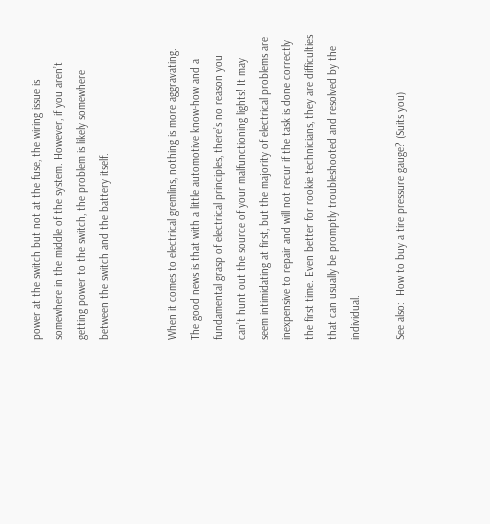power at the switch but not at the fuse, the wiring issue is somewhere in the middle of the system. However, if you aren’t getting power to the switch, the problem is likely somewhere between the switch and the battery itself.


When it comes to electrical gremlins, nothing is more aggravating. The good news is that with a little automotive know-how and a fundamental grasp of electrical principles, there’s no reason you can’t hunt out the source of your malfunctioning lights! It may seem intimidating at first, but the majority of electrical problems are inexpensive to repair and will not recur if the task is done correctly the first time. Even better for rookie technicians, they are difficulties that can usually be promptly troubleshooted and resolved by the individual.

See also:  How to buy a tire pressure gauge? (Suits you)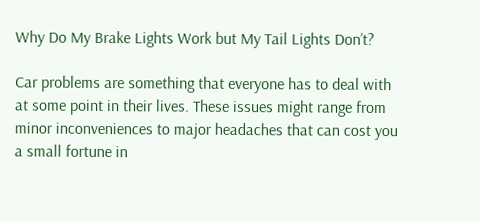Why Do My Brake Lights Work but My Tail Lights Don’t?

Car problems are something that everyone has to deal with at some point in their lives. These issues might range from minor inconveniences to major headaches that can cost you a small fortune in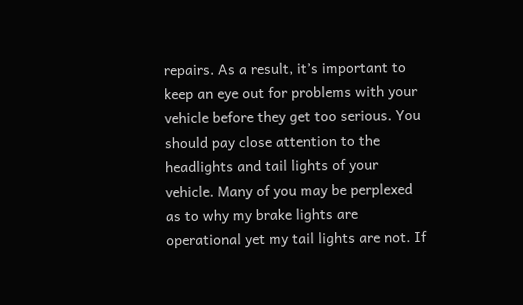repairs. As a result, it’s important to keep an eye out for problems with your vehicle before they get too serious. You should pay close attention to the headlights and tail lights of your vehicle. Many of you may be perplexed as to why my brake lights are operational yet my tail lights are not. If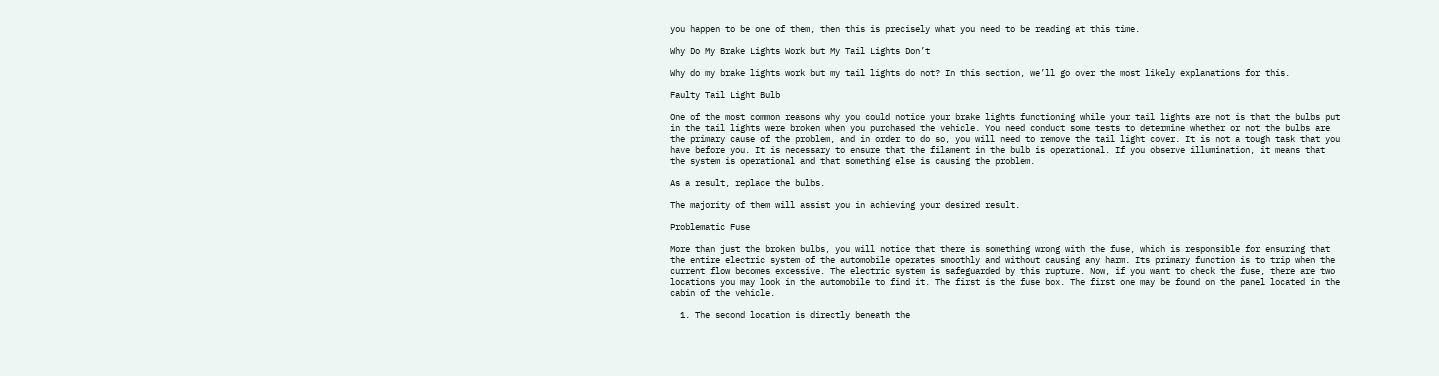you happen to be one of them, then this is precisely what you need to be reading at this time.

Why Do My Brake Lights Work but My Tail Lights Don’t

Why do my brake lights work but my tail lights do not? In this section, we’ll go over the most likely explanations for this.

Faulty Tail Light Bulb

One of the most common reasons why you could notice your brake lights functioning while your tail lights are not is that the bulbs put in the tail lights were broken when you purchased the vehicle. You need conduct some tests to determine whether or not the bulbs are the primary cause of the problem, and in order to do so, you will need to remove the tail light cover. It is not a tough task that you have before you. It is necessary to ensure that the filament in the bulb is operational. If you observe illumination, it means that the system is operational and that something else is causing the problem.

As a result, replace the bulbs.

The majority of them will assist you in achieving your desired result.

Problematic Fuse

More than just the broken bulbs, you will notice that there is something wrong with the fuse, which is responsible for ensuring that the entire electric system of the automobile operates smoothly and without causing any harm. Its primary function is to trip when the current flow becomes excessive. The electric system is safeguarded by this rupture. Now, if you want to check the fuse, there are two locations you may look in the automobile to find it. The first is the fuse box. The first one may be found on the panel located in the cabin of the vehicle.

  1. The second location is directly beneath the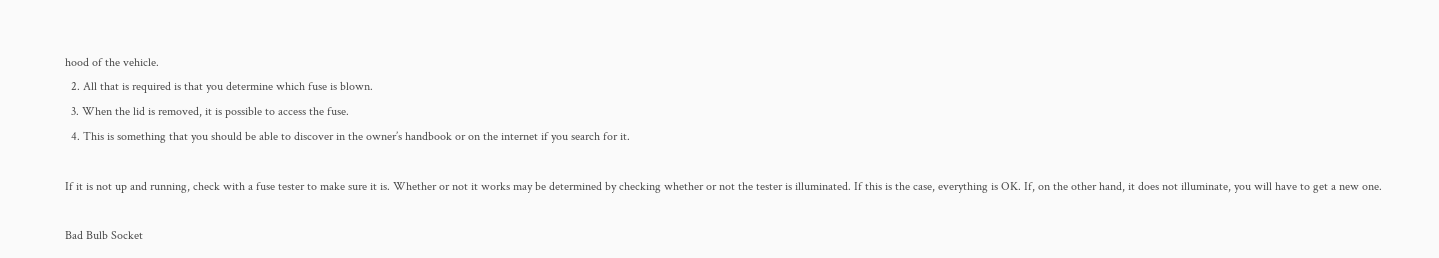hood of the vehicle.
  2. All that is required is that you determine which fuse is blown.
  3. When the lid is removed, it is possible to access the fuse.
  4. This is something that you should be able to discover in the owner’s handbook or on the internet if you search for it.

If it is not up and running, check with a fuse tester to make sure it is. Whether or not it works may be determined by checking whether or not the tester is illuminated. If this is the case, everything is OK. If, on the other hand, it does not illuminate, you will have to get a new one.

Bad Bulb Socket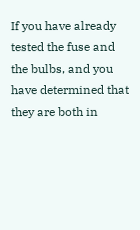If you have already tested the fuse and the bulbs, and you have determined that they are both in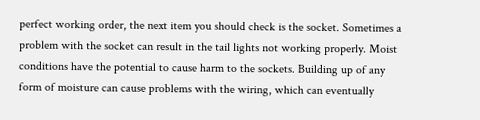perfect working order, the next item you should check is the socket. Sometimes a problem with the socket can result in the tail lights not working properly. Moist conditions have the potential to cause harm to the sockets. Building up of any form of moisture can cause problems with the wiring, which can eventually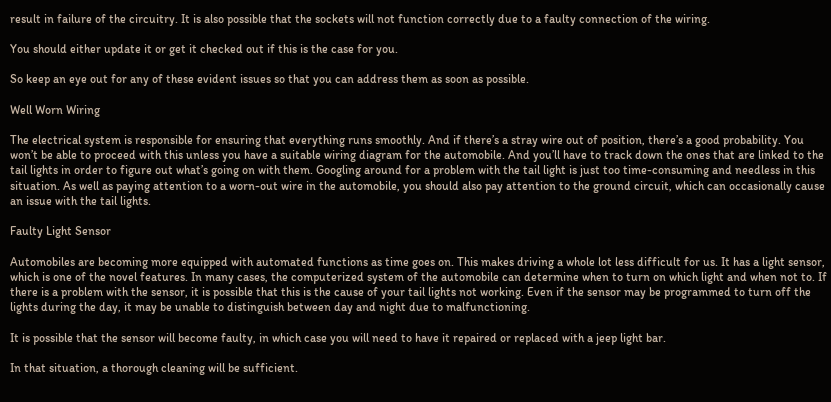result in failure of the circuitry. It is also possible that the sockets will not function correctly due to a faulty connection of the wiring.

You should either update it or get it checked out if this is the case for you.

So keep an eye out for any of these evident issues so that you can address them as soon as possible.

Well Worn Wiring

The electrical system is responsible for ensuring that everything runs smoothly. And if there’s a stray wire out of position, there’s a good probability. You won’t be able to proceed with this unless you have a suitable wiring diagram for the automobile. And you’ll have to track down the ones that are linked to the tail lights in order to figure out what’s going on with them. Googling around for a problem with the tail light is just too time-consuming and needless in this situation. As well as paying attention to a worn-out wire in the automobile, you should also pay attention to the ground circuit, which can occasionally cause an issue with the tail lights.

Faulty Light Sensor

Automobiles are becoming more equipped with automated functions as time goes on. This makes driving a whole lot less difficult for us. It has a light sensor, which is one of the novel features. In many cases, the computerized system of the automobile can determine when to turn on which light and when not to. If there is a problem with the sensor, it is possible that this is the cause of your tail lights not working. Even if the sensor may be programmed to turn off the lights during the day, it may be unable to distinguish between day and night due to malfunctioning.

It is possible that the sensor will become faulty, in which case you will need to have it repaired or replaced with a jeep light bar.

In that situation, a thorough cleaning will be sufficient.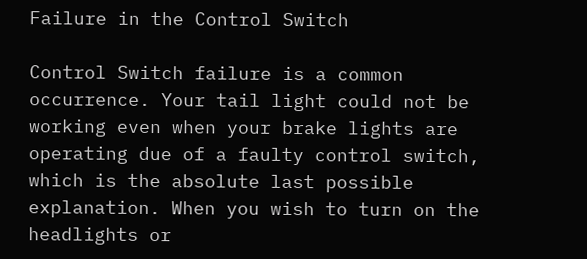Failure in the Control Switch

Control Switch failure is a common occurrence. Your tail light could not be working even when your brake lights are operating due of a faulty control switch, which is the absolute last possible explanation. When you wish to turn on the headlights or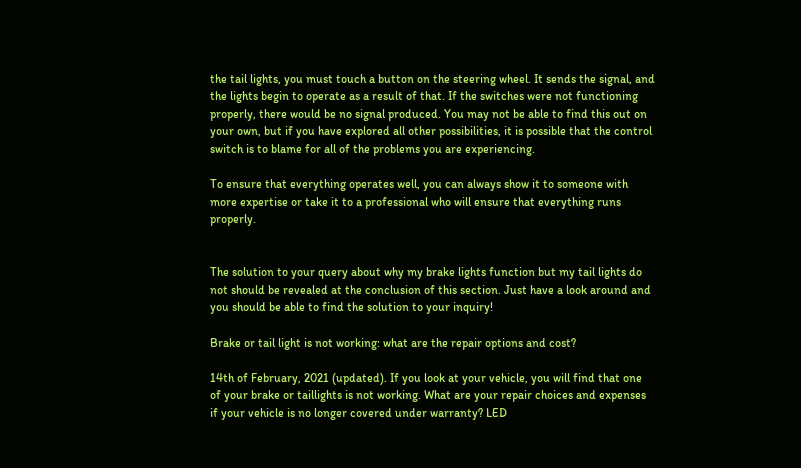the tail lights, you must touch a button on the steering wheel. It sends the signal, and the lights begin to operate as a result of that. If the switches were not functioning properly, there would be no signal produced. You may not be able to find this out on your own, but if you have explored all other possibilities, it is possible that the control switch is to blame for all of the problems you are experiencing.

To ensure that everything operates well, you can always show it to someone with more expertise or take it to a professional who will ensure that everything runs properly.


The solution to your query about why my brake lights function but my tail lights do not should be revealed at the conclusion of this section. Just have a look around and you should be able to find the solution to your inquiry!

Brake or tail light is not working: what are the repair options and cost?

14th of February, 2021 (updated). If you look at your vehicle, you will find that one of your brake or taillights is not working. What are your repair choices and expenses if your vehicle is no longer covered under warranty? LED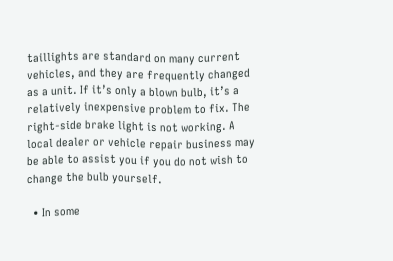taillights are standard on many current vehicles, and they are frequently changed as a unit. If it’s only a blown bulb, it’s a relatively inexpensive problem to fix. The right-side brake light is not working. A local dealer or vehicle repair business may be able to assist you if you do not wish to change the bulb yourself.

  • In some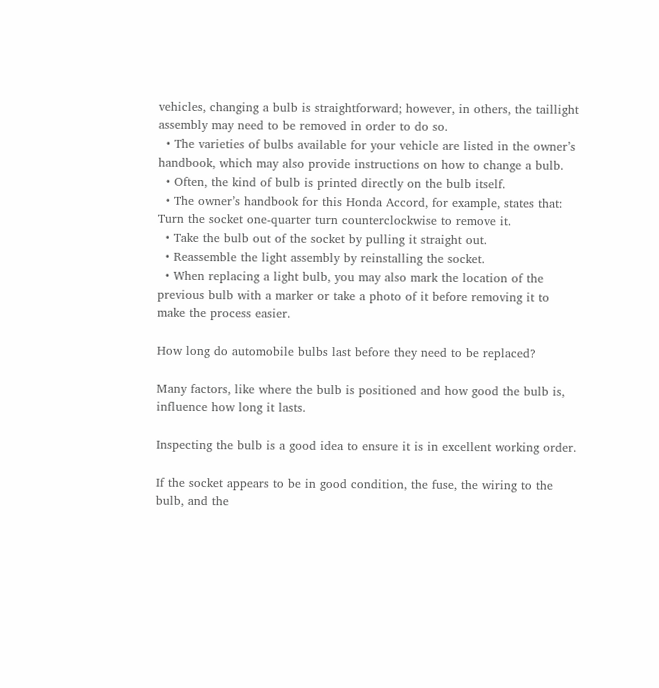vehicles, changing a bulb is straightforward; however, in others, the taillight assembly may need to be removed in order to do so.
  • The varieties of bulbs available for your vehicle are listed in the owner’s handbook, which may also provide instructions on how to change a bulb.
  • Often, the kind of bulb is printed directly on the bulb itself.
  • The owner’s handbook for this Honda Accord, for example, states that: Turn the socket one-quarter turn counterclockwise to remove it.
  • Take the bulb out of the socket by pulling it straight out.
  • Reassemble the light assembly by reinstalling the socket.
  • When replacing a light bulb, you may also mark the location of the previous bulb with a marker or take a photo of it before removing it to make the process easier.

How long do automobile bulbs last before they need to be replaced?

Many factors, like where the bulb is positioned and how good the bulb is, influence how long it lasts.

Inspecting the bulb is a good idea to ensure it is in excellent working order.

If the socket appears to be in good condition, the fuse, the wiring to the bulb, and the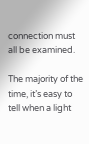connection must all be examined.

The majority of the time, it’s easy to tell when a light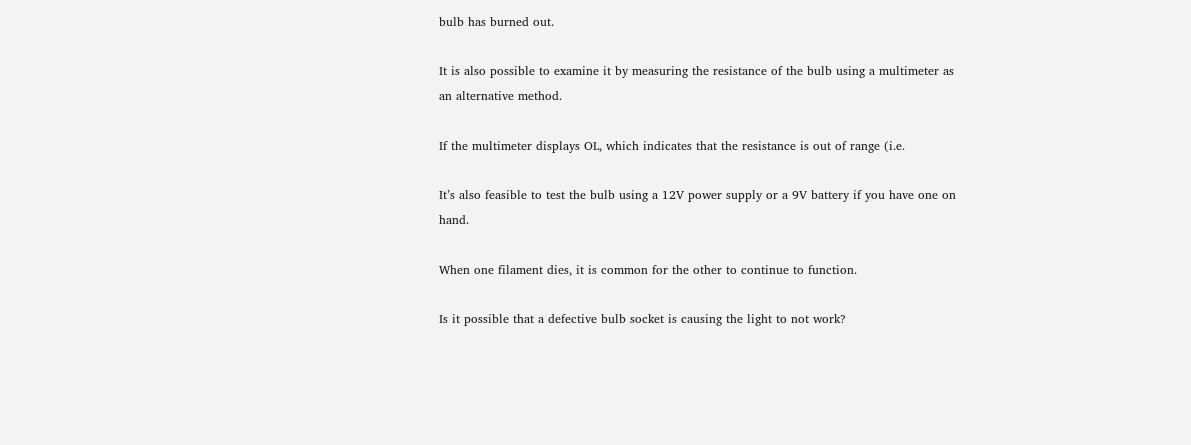bulb has burned out.

It is also possible to examine it by measuring the resistance of the bulb using a multimeter as an alternative method.

If the multimeter displays OL, which indicates that the resistance is out of range (i.e.

It’s also feasible to test the bulb using a 12V power supply or a 9V battery if you have one on hand.

When one filament dies, it is common for the other to continue to function.

Is it possible that a defective bulb socket is causing the light to not work?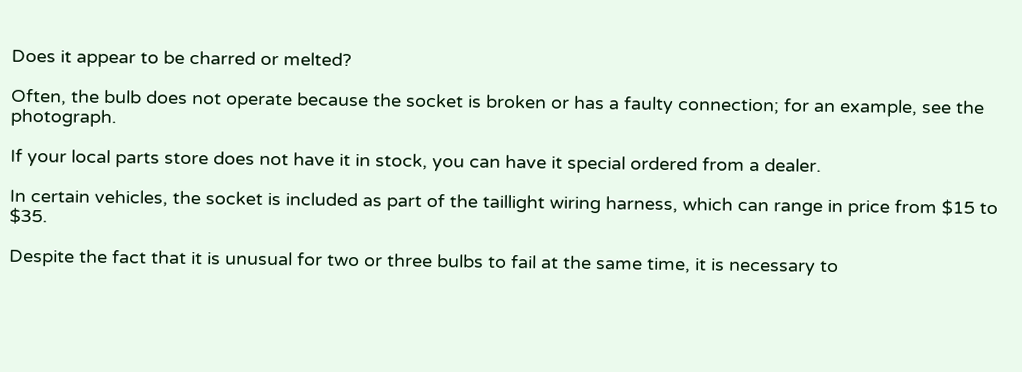Does it appear to be charred or melted?

Often, the bulb does not operate because the socket is broken or has a faulty connection; for an example, see the photograph.

If your local parts store does not have it in stock, you can have it special ordered from a dealer.

In certain vehicles, the socket is included as part of the taillight wiring harness, which can range in price from $15 to $35.

Despite the fact that it is unusual for two or three bulbs to fail at the same time, it is necessary to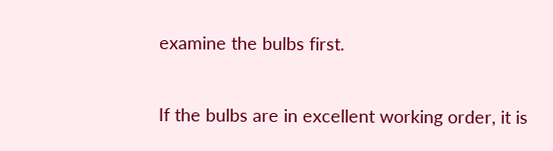examine the bulbs first.

If the bulbs are in excellent working order, it is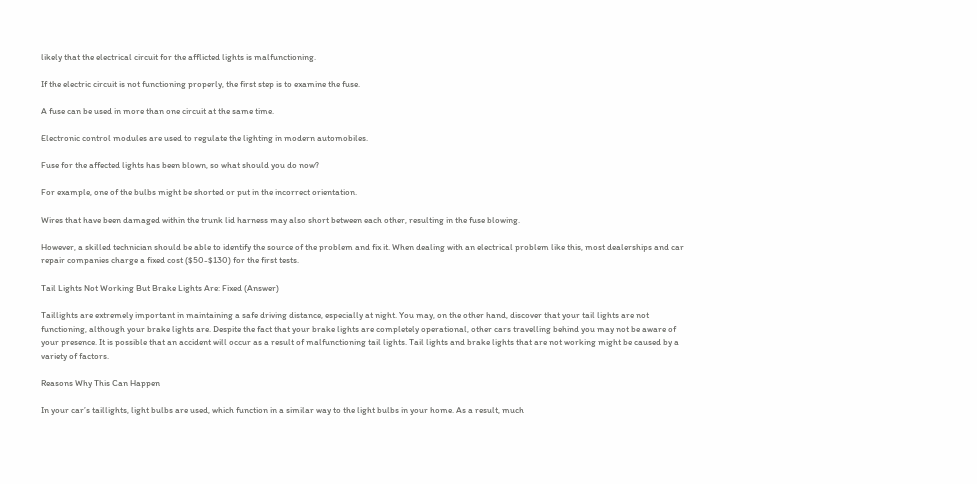likely that the electrical circuit for the afflicted lights is malfunctioning.

If the electric circuit is not functioning properly, the first step is to examine the fuse.

A fuse can be used in more than one circuit at the same time.

Electronic control modules are used to regulate the lighting in modern automobiles.

Fuse for the affected lights has been blown, so what should you do now?

For example, one of the bulbs might be shorted or put in the incorrect orientation.

Wires that have been damaged within the trunk lid harness may also short between each other, resulting in the fuse blowing.

However, a skilled technician should be able to identify the source of the problem and fix it. When dealing with an electrical problem like this, most dealerships and car repair companies charge a fixed cost ($50-$130) for the first tests.

Tail Lights Not Working But Brake Lights Are: Fixed (Answer)

Taillights are extremely important in maintaining a safe driving distance, especially at night. You may, on the other hand, discover that your tail lights are not functioning, although your brake lights are. Despite the fact that your brake lights are completely operational, other cars travelling behind you may not be aware of your presence. It is possible that an accident will occur as a result of malfunctioning tail lights. Tail lights and brake lights that are not working might be caused by a variety of factors.

Reasons Why This Can Happen

In your car’s taillights, light bulbs are used, which function in a similar way to the light bulbs in your home. As a result, much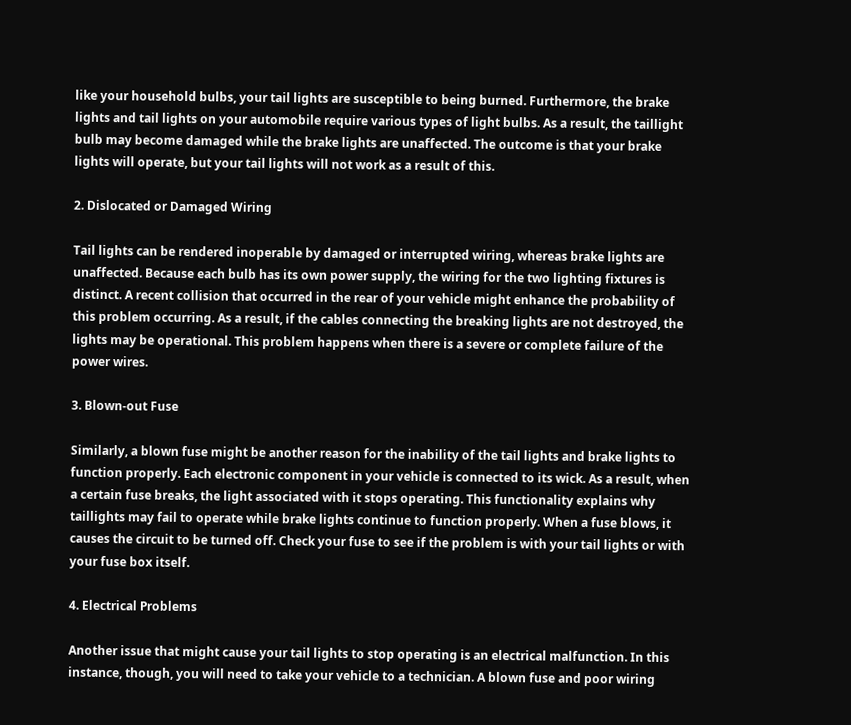like your household bulbs, your tail lights are susceptible to being burned. Furthermore, the brake lights and tail lights on your automobile require various types of light bulbs. As a result, the taillight bulb may become damaged while the brake lights are unaffected. The outcome is that your brake lights will operate, but your tail lights will not work as a result of this.

2. Dislocated or Damaged Wiring

Tail lights can be rendered inoperable by damaged or interrupted wiring, whereas brake lights are unaffected. Because each bulb has its own power supply, the wiring for the two lighting fixtures is distinct. A recent collision that occurred in the rear of your vehicle might enhance the probability of this problem occurring. As a result, if the cables connecting the breaking lights are not destroyed, the lights may be operational. This problem happens when there is a severe or complete failure of the power wires.

3. Blown-out Fuse

Similarly, a blown fuse might be another reason for the inability of the tail lights and brake lights to function properly. Each electronic component in your vehicle is connected to its wick. As a result, when a certain fuse breaks, the light associated with it stops operating. This functionality explains why taillights may fail to operate while brake lights continue to function properly. When a fuse blows, it causes the circuit to be turned off. Check your fuse to see if the problem is with your tail lights or with your fuse box itself.

4. Electrical Problems

Another issue that might cause your tail lights to stop operating is an electrical malfunction. In this instance, though, you will need to take your vehicle to a technician. A blown fuse and poor wiring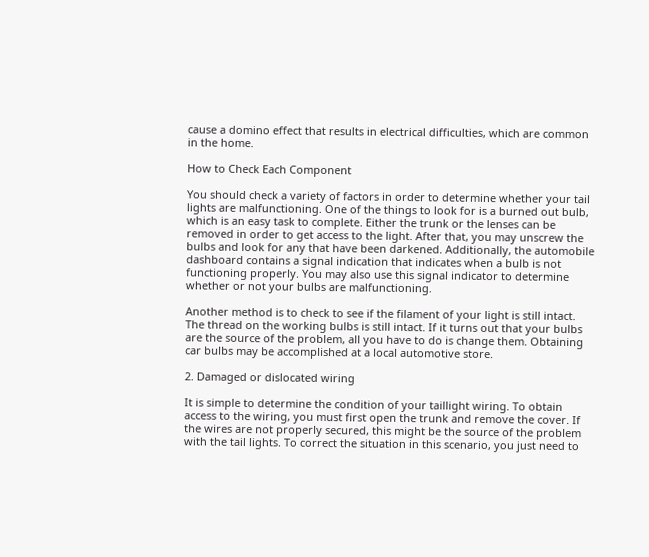cause a domino effect that results in electrical difficulties, which are common in the home.

How to Check Each Component

You should check a variety of factors in order to determine whether your tail lights are malfunctioning. One of the things to look for is a burned out bulb, which is an easy task to complete. Either the trunk or the lenses can be removed in order to get access to the light. After that, you may unscrew the bulbs and look for any that have been darkened. Additionally, the automobile dashboard contains a signal indication that indicates when a bulb is not functioning properly. You may also use this signal indicator to determine whether or not your bulbs are malfunctioning.

Another method is to check to see if the filament of your light is still intact. The thread on the working bulbs is still intact. If it turns out that your bulbs are the source of the problem, all you have to do is change them. Obtaining car bulbs may be accomplished at a local automotive store.

2. Damaged or dislocated wiring

It is simple to determine the condition of your taillight wiring. To obtain access to the wiring, you must first open the trunk and remove the cover. If the wires are not properly secured, this might be the source of the problem with the tail lights. To correct the situation in this scenario, you just need to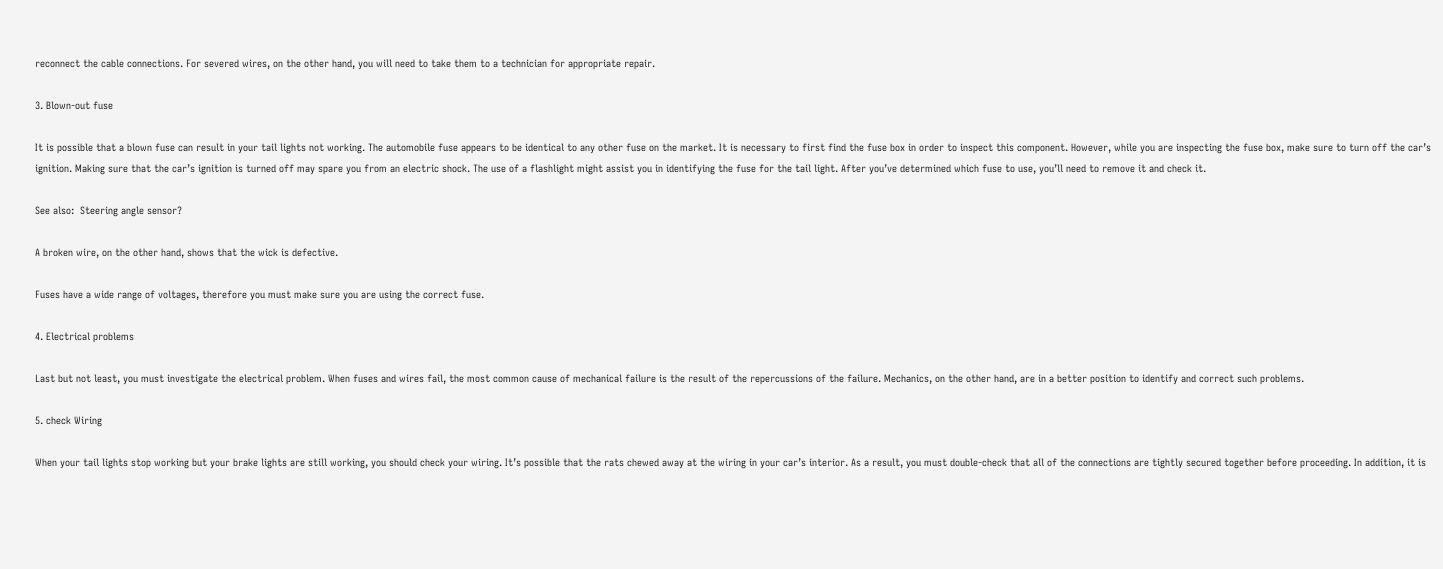reconnect the cable connections. For severed wires, on the other hand, you will need to take them to a technician for appropriate repair.

3. Blown-out fuse

It is possible that a blown fuse can result in your tail lights not working. The automobile fuse appears to be identical to any other fuse on the market. It is necessary to first find the fuse box in order to inspect this component. However, while you are inspecting the fuse box, make sure to turn off the car’s ignition. Making sure that the car’s ignition is turned off may spare you from an electric shock. The use of a flashlight might assist you in identifying the fuse for the tail light. After you’ve determined which fuse to use, you’ll need to remove it and check it.

See also:  Steering angle sensor?

A broken wire, on the other hand, shows that the wick is defective.

Fuses have a wide range of voltages, therefore you must make sure you are using the correct fuse.

4. Electrical problems

Last but not least, you must investigate the electrical problem. When fuses and wires fail, the most common cause of mechanical failure is the result of the repercussions of the failure. Mechanics, on the other hand, are in a better position to identify and correct such problems.

5. check Wiring

When your tail lights stop working but your brake lights are still working, you should check your wiring. It’s possible that the rats chewed away at the wiring in your car’s interior. As a result, you must double-check that all of the connections are tightly secured together before proceeding. In addition, it is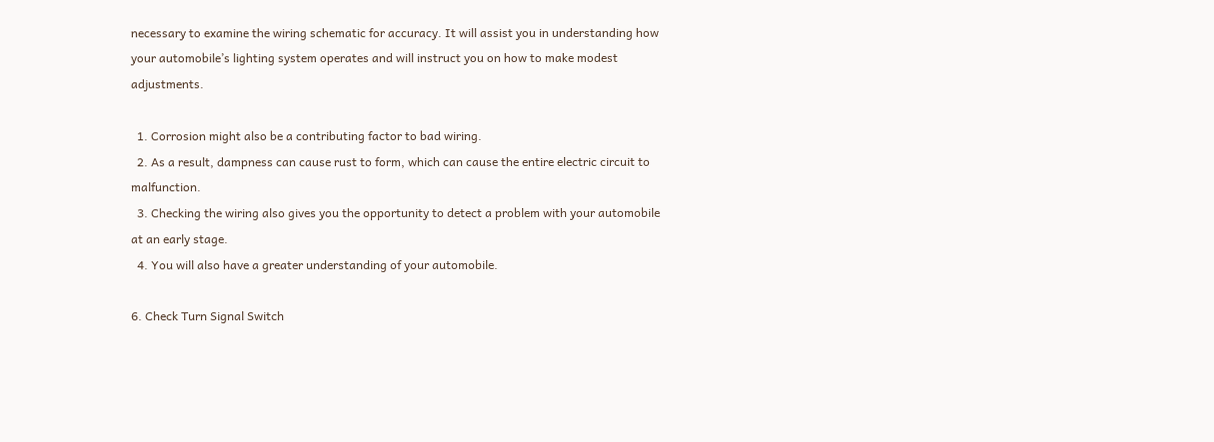necessary to examine the wiring schematic for accuracy. It will assist you in understanding how your automobile’s lighting system operates and will instruct you on how to make modest adjustments.

  1. Corrosion might also be a contributing factor to bad wiring.
  2. As a result, dampness can cause rust to form, which can cause the entire electric circuit to malfunction.
  3. Checking the wiring also gives you the opportunity to detect a problem with your automobile at an early stage.
  4. You will also have a greater understanding of your automobile.

6. Check Turn Signal Switch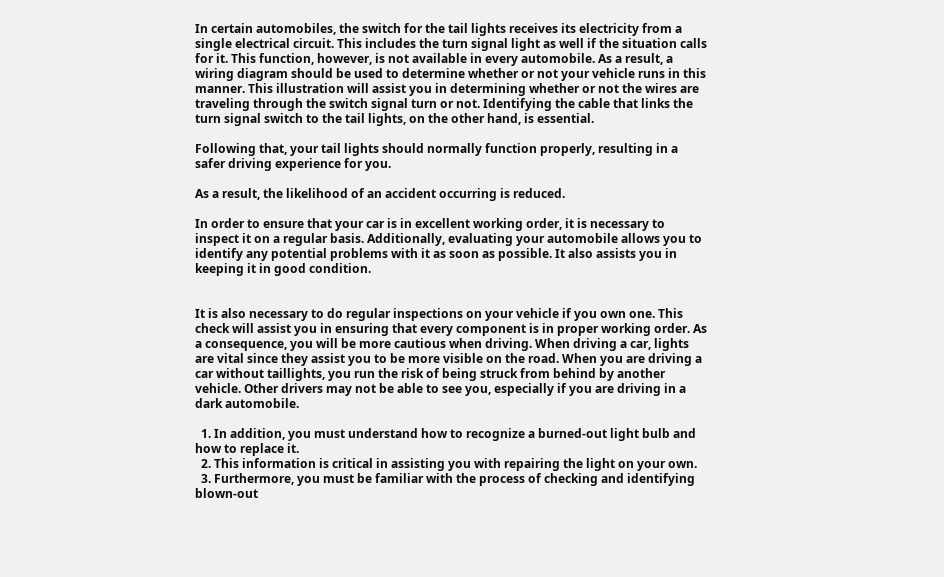In certain automobiles, the switch for the tail lights receives its electricity from a single electrical circuit. This includes the turn signal light as well if the situation calls for it. This function, however, is not available in every automobile. As a result, a wiring diagram should be used to determine whether or not your vehicle runs in this manner. This illustration will assist you in determining whether or not the wires are traveling through the switch signal turn or not. Identifying the cable that links the turn signal switch to the tail lights, on the other hand, is essential.

Following that, your tail lights should normally function properly, resulting in a safer driving experience for you.

As a result, the likelihood of an accident occurring is reduced.

In order to ensure that your car is in excellent working order, it is necessary to inspect it on a regular basis. Additionally, evaluating your automobile allows you to identify any potential problems with it as soon as possible. It also assists you in keeping it in good condition.


It is also necessary to do regular inspections on your vehicle if you own one. This check will assist you in ensuring that every component is in proper working order. As a consequence, you will be more cautious when driving. When driving a car, lights are vital since they assist you to be more visible on the road. When you are driving a car without taillights, you run the risk of being struck from behind by another vehicle. Other drivers may not be able to see you, especially if you are driving in a dark automobile.

  1. In addition, you must understand how to recognize a burned-out light bulb and how to replace it.
  2. This information is critical in assisting you with repairing the light on your own.
  3. Furthermore, you must be familiar with the process of checking and identifying blown-out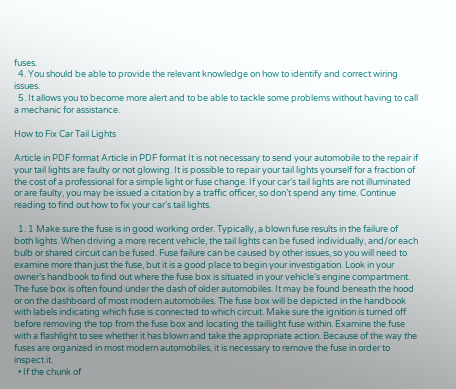fuses.
  4. You should be able to provide the relevant knowledge on how to identify and correct wiring issues.
  5. It allows you to become more alert and to be able to tackle some problems without having to call a mechanic for assistance.

How to Fix Car Tail Lights

Article in PDF format Article in PDF format It is not necessary to send your automobile to the repair if your tail lights are faulty or not glowing. It is possible to repair your tail lights yourself for a fraction of the cost of a professional for a simple light or fuse change. If your car’s tail lights are not illuminated or are faulty, you may be issued a citation by a traffic officer, so don’t spend any time. Continue reading to find out how to fix your car’s tail lights.

  1. 1 Make sure the fuse is in good working order. Typically, a blown fuse results in the failure of both lights. When driving a more recent vehicle, the tail lights can be fused individually, and/or each bulb or shared circuit can be fused. Fuse failure can be caused by other issues, so you will need to examine more than just the fuse, but it is a good place to begin your investigation. Look in your owner’s handbook to find out where the fuse box is situated in your vehicle’s engine compartment. The fuse box is often found under the dash of older automobiles. It may be found beneath the hood or on the dashboard of most modern automobiles. The fuse box will be depicted in the handbook with labels indicating which fuse is connected to which circuit. Make sure the ignition is turned off before removing the top from the fuse box and locating the taillight fuse within. Examine the fuse with a flashlight to see whether it has blown and take the appropriate action. Because of the way the fuses are organized in most modern automobiles, it is necessary to remove the fuse in order to inspect it.
  • If the chunk of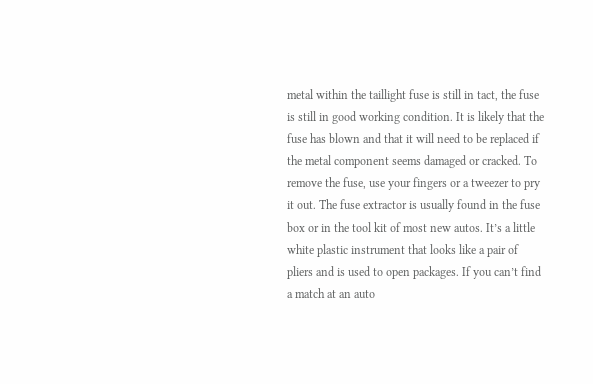metal within the taillight fuse is still in tact, the fuse is still in good working condition. It is likely that the fuse has blown and that it will need to be replaced if the metal component seems damaged or cracked. To remove the fuse, use your fingers or a tweezer to pry it out. The fuse extractor is usually found in the fuse box or in the tool kit of most new autos. It’s a little white plastic instrument that looks like a pair of pliers and is used to open packages. If you can’t find a match at an auto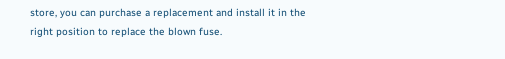store, you can purchase a replacement and install it in the right position to replace the blown fuse.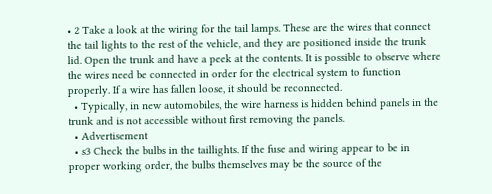• 2 Take a look at the wiring for the tail lamps. These are the wires that connect the tail lights to the rest of the vehicle, and they are positioned inside the trunk lid. Open the trunk and have a peek at the contents. It is possible to observe where the wires need be connected in order for the electrical system to function properly. If a wire has fallen loose, it should be reconnected.
  • Typically, in new automobiles, the wire harness is hidden behind panels in the trunk and is not accessible without first removing the panels.
  • Advertisement
  • s3 Check the bulbs in the taillights. If the fuse and wiring appear to be in proper working order, the bulbs themselves may be the source of the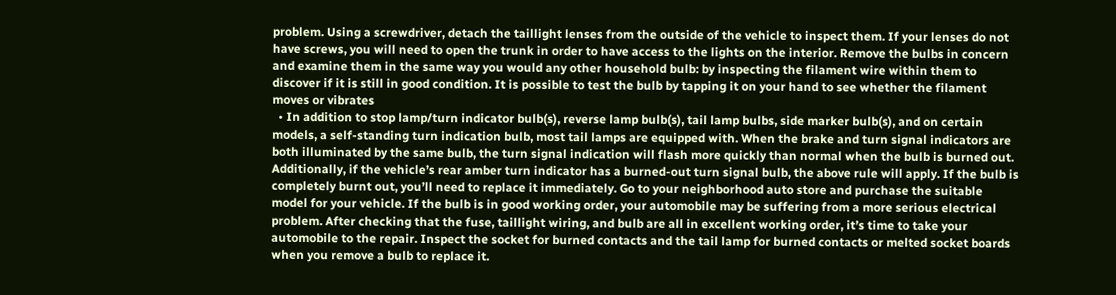problem. Using a screwdriver, detach the taillight lenses from the outside of the vehicle to inspect them. If your lenses do not have screws, you will need to open the trunk in order to have access to the lights on the interior. Remove the bulbs in concern and examine them in the same way you would any other household bulb: by inspecting the filament wire within them to discover if it is still in good condition. It is possible to test the bulb by tapping it on your hand to see whether the filament moves or vibrates
  • In addition to stop lamp/turn indicator bulb(s), reverse lamp bulb(s), tail lamp bulbs, side marker bulb(s), and on certain models, a self-standing turn indication bulb, most tail lamps are equipped with. When the brake and turn signal indicators are both illuminated by the same bulb, the turn signal indication will flash more quickly than normal when the bulb is burned out. Additionally, if the vehicle’s rear amber turn indicator has a burned-out turn signal bulb, the above rule will apply. If the bulb is completely burnt out, you’ll need to replace it immediately. Go to your neighborhood auto store and purchase the suitable model for your vehicle. If the bulb is in good working order, your automobile may be suffering from a more serious electrical problem. After checking that the fuse, taillight wiring, and bulb are all in excellent working order, it’s time to take your automobile to the repair. Inspect the socket for burned contacts and the tail lamp for burned contacts or melted socket boards when you remove a bulb to replace it.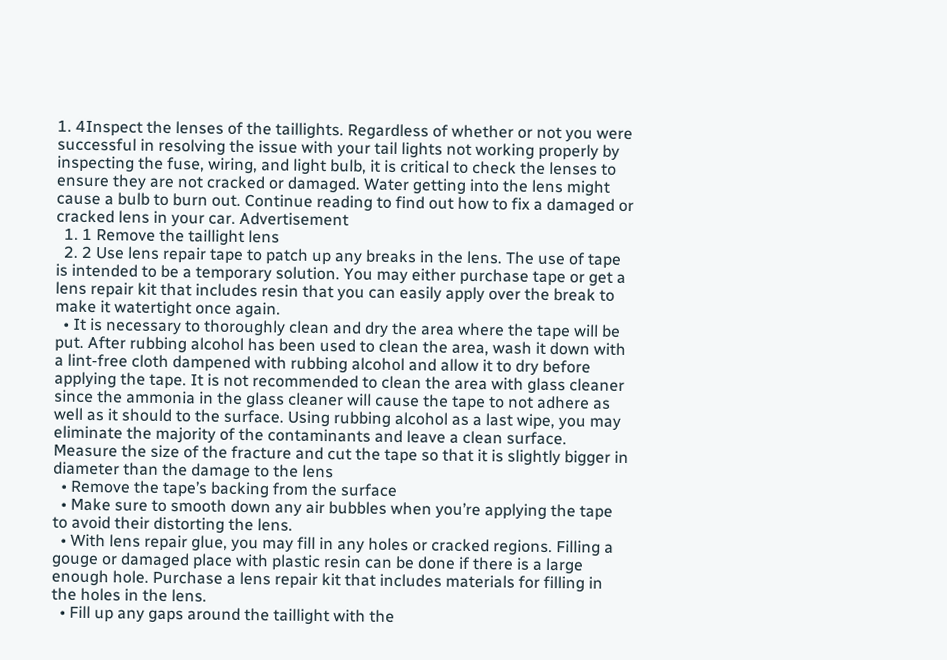1. 4Inspect the lenses of the taillights. Regardless of whether or not you were successful in resolving the issue with your tail lights not working properly by inspecting the fuse, wiring, and light bulb, it is critical to check the lenses to ensure they are not cracked or damaged. Water getting into the lens might cause a bulb to burn out. Continue reading to find out how to fix a damaged or cracked lens in your car. Advertisement
  1. 1 Remove the taillight lens
  2. 2 Use lens repair tape to patch up any breaks in the lens. The use of tape is intended to be a temporary solution. You may either purchase tape or get a lens repair kit that includes resin that you can easily apply over the break to make it watertight once again.
  • It is necessary to thoroughly clean and dry the area where the tape will be put. After rubbing alcohol has been used to clean the area, wash it down with a lint-free cloth dampened with rubbing alcohol and allow it to dry before applying the tape. It is not recommended to clean the area with glass cleaner since the ammonia in the glass cleaner will cause the tape to not adhere as well as it should to the surface. Using rubbing alcohol as a last wipe, you may eliminate the majority of the contaminants and leave a clean surface. Measure the size of the fracture and cut the tape so that it is slightly bigger in diameter than the damage to the lens
  • Remove the tape’s backing from the surface
  • Make sure to smooth down any air bubbles when you’re applying the tape to avoid their distorting the lens.
  • With lens repair glue, you may fill in any holes or cracked regions. Filling a gouge or damaged place with plastic resin can be done if there is a large enough hole. Purchase a lens repair kit that includes materials for filling in the holes in the lens.
  • Fill up any gaps around the taillight with the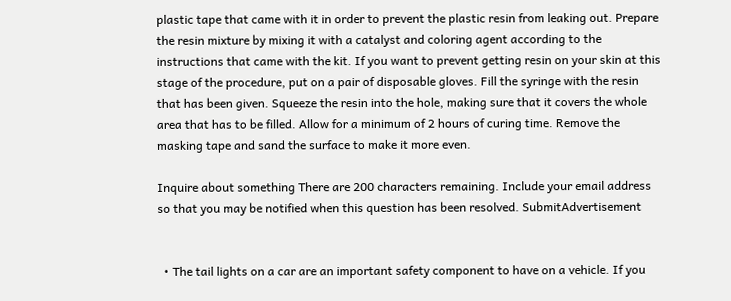plastic tape that came with it in order to prevent the plastic resin from leaking out. Prepare the resin mixture by mixing it with a catalyst and coloring agent according to the instructions that came with the kit. If you want to prevent getting resin on your skin at this stage of the procedure, put on a pair of disposable gloves. Fill the syringe with the resin that has been given. Squeeze the resin into the hole, making sure that it covers the whole area that has to be filled. Allow for a minimum of 2 hours of curing time. Remove the masking tape and sand the surface to make it more even.

Inquire about something There are 200 characters remaining. Include your email address so that you may be notified when this question has been resolved. SubmitAdvertisement


  • The tail lights on a car are an important safety component to have on a vehicle. If you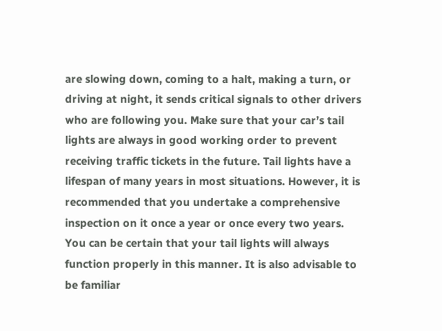are slowing down, coming to a halt, making a turn, or driving at night, it sends critical signals to other drivers who are following you. Make sure that your car’s tail lights are always in good working order to prevent receiving traffic tickets in the future. Tail lights have a lifespan of many years in most situations. However, it is recommended that you undertake a comprehensive inspection on it once a year or once every two years. You can be certain that your tail lights will always function properly in this manner. It is also advisable to be familiar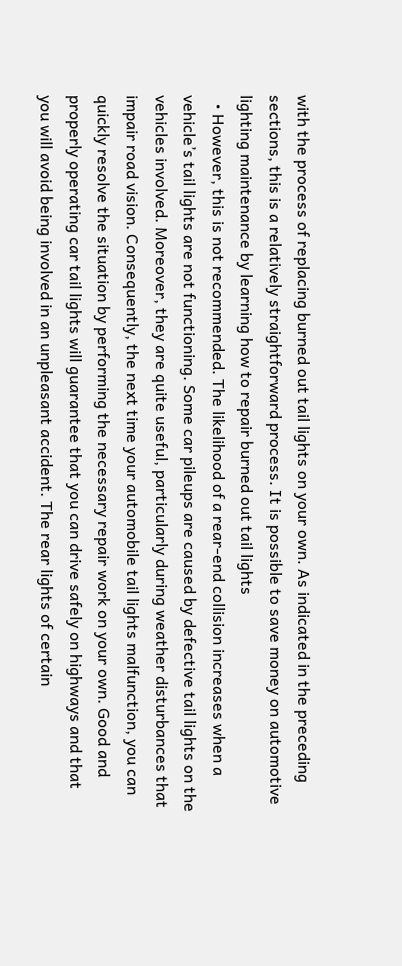with the process of replacing burned out tail lights on your own. As indicated in the preceding sections, this is a relatively straightforward process. It is possible to save money on automotive lighting maintenance by learning how to repair burned out tail lights
  • However, this is not recommended. The likelihood of a rear-end collision increases when a vehicle’s tail lights are not functioning. Some car pileups are caused by defective tail lights on the vehicles involved. Moreover, they are quite useful, particularly during weather disturbances that impair road vision. Consequently, the next time your automobile tail lights malfunction, you can quickly resolve the situation by performing the necessary repair work on your own. Good and properly operating car tail lights will guarantee that you can drive safely on highways and that you will avoid being involved in an unpleasant accident. The rear lights of certain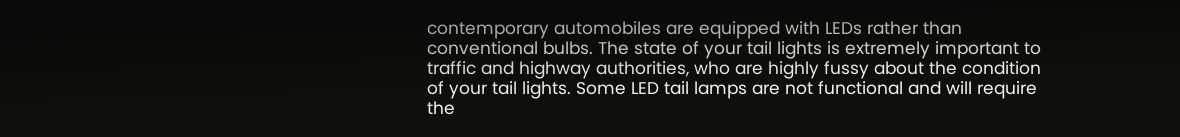contemporary automobiles are equipped with LEDs rather than conventional bulbs. The state of your tail lights is extremely important to traffic and highway authorities, who are highly fussy about the condition of your tail lights. Some LED tail lamps are not functional and will require the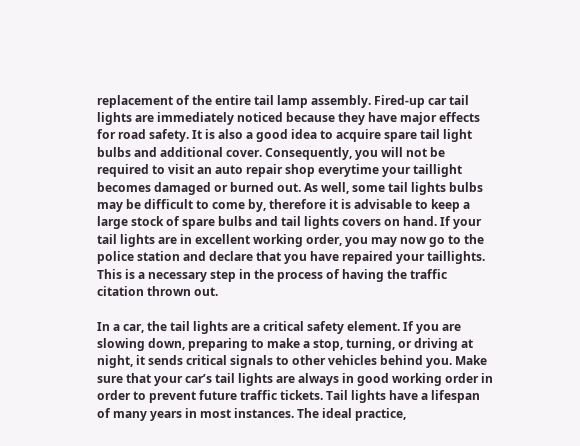replacement of the entire tail lamp assembly. Fired-up car tail lights are immediately noticed because they have major effects for road safety. It is also a good idea to acquire spare tail light bulbs and additional cover. Consequently, you will not be required to visit an auto repair shop everytime your taillight becomes damaged or burned out. As well, some tail lights bulbs may be difficult to come by, therefore it is advisable to keep a large stock of spare bulbs and tail lights covers on hand. If your tail lights are in excellent working order, you may now go to the police station and declare that you have repaired your taillights. This is a necessary step in the process of having the traffic citation thrown out.

In a car, the tail lights are a critical safety element. If you are slowing down, preparing to make a stop, turning, or driving at night, it sends critical signals to other vehicles behind you. Make sure that your car’s tail lights are always in good working order in order to prevent future traffic tickets. Tail lights have a lifespan of many years in most instances. The ideal practice,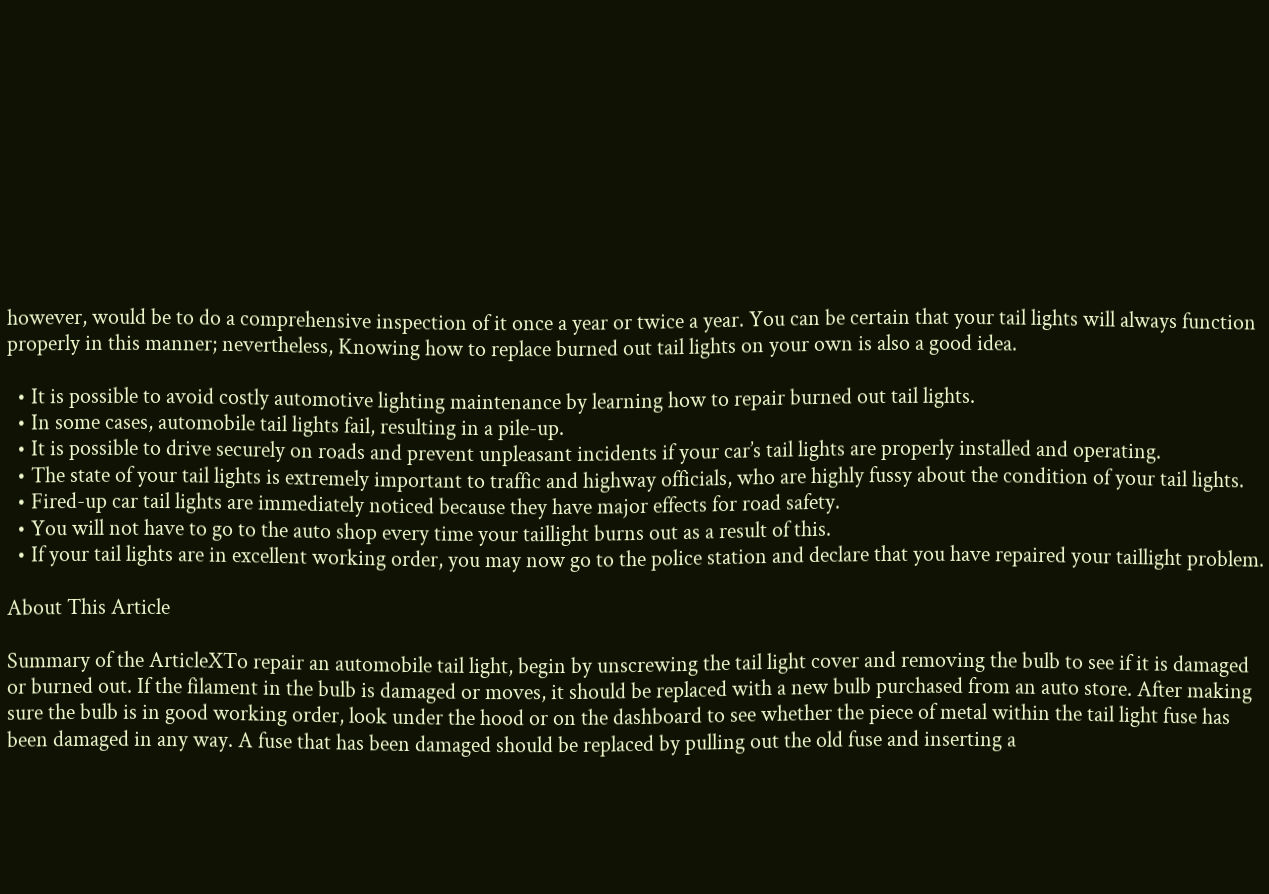however, would be to do a comprehensive inspection of it once a year or twice a year. You can be certain that your tail lights will always function properly in this manner; nevertheless, Knowing how to replace burned out tail lights on your own is also a good idea.

  • It is possible to avoid costly automotive lighting maintenance by learning how to repair burned out tail lights.
  • In some cases, automobile tail lights fail, resulting in a pile-up.
  • It is possible to drive securely on roads and prevent unpleasant incidents if your car’s tail lights are properly installed and operating.
  • The state of your tail lights is extremely important to traffic and highway officials, who are highly fussy about the condition of your tail lights.
  • Fired-up car tail lights are immediately noticed because they have major effects for road safety.
  • You will not have to go to the auto shop every time your taillight burns out as a result of this.
  • If your tail lights are in excellent working order, you may now go to the police station and declare that you have repaired your taillight problem.

About This Article

Summary of the ArticleXTo repair an automobile tail light, begin by unscrewing the tail light cover and removing the bulb to see if it is damaged or burned out. If the filament in the bulb is damaged or moves, it should be replaced with a new bulb purchased from an auto store. After making sure the bulb is in good working order, look under the hood or on the dashboard to see whether the piece of metal within the tail light fuse has been damaged in any way. A fuse that has been damaged should be replaced by pulling out the old fuse and inserting a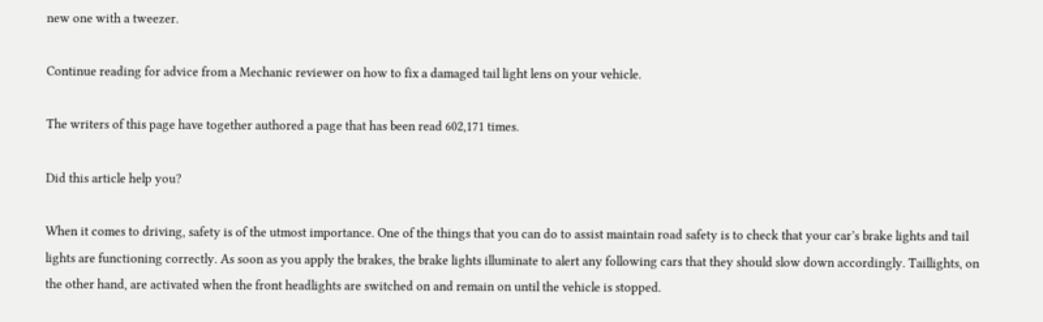new one with a tweezer.

Continue reading for advice from a Mechanic reviewer on how to fix a damaged tail light lens on your vehicle.

The writers of this page have together authored a page that has been read 602,171 times.

Did this article help you?

When it comes to driving, safety is of the utmost importance. One of the things that you can do to assist maintain road safety is to check that your car’s brake lights and tail lights are functioning correctly. As soon as you apply the brakes, the brake lights illuminate to alert any following cars that they should slow down accordingly. Taillights, on the other hand, are activated when the front headlights are switched on and remain on until the vehicle is stopped.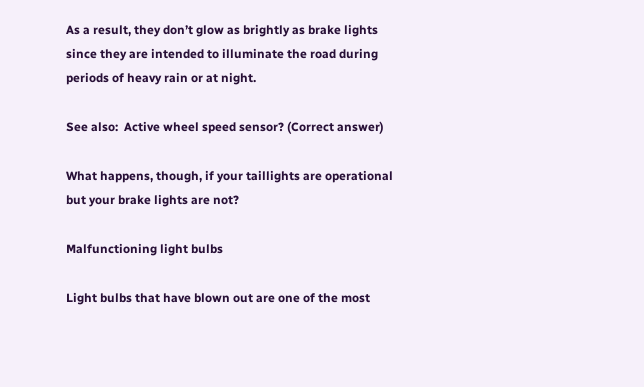As a result, they don’t glow as brightly as brake lights since they are intended to illuminate the road during periods of heavy rain or at night.

See also:  Active wheel speed sensor? (Correct answer)

What happens, though, if your taillights are operational but your brake lights are not?

Malfunctioning light bulbs

Light bulbs that have blown out are one of the most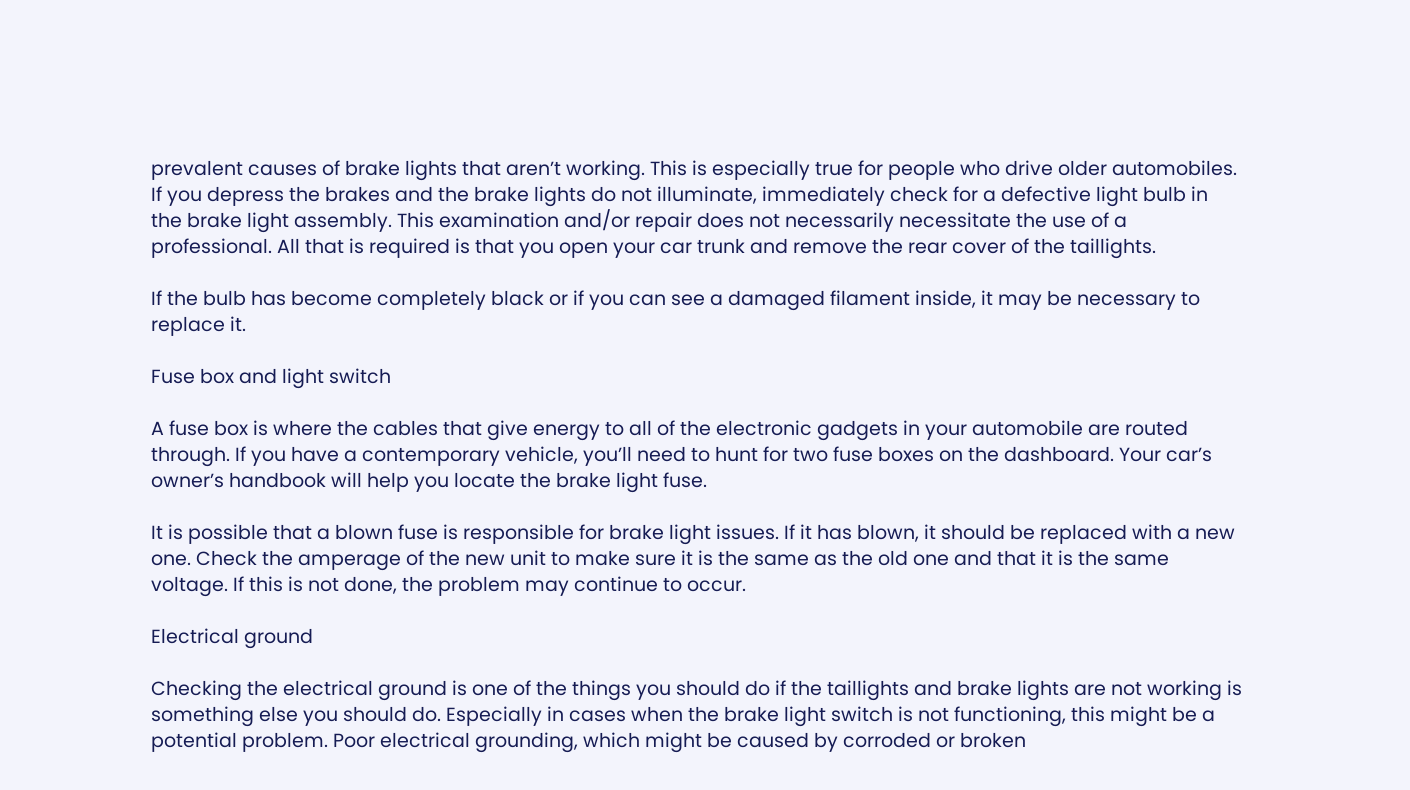prevalent causes of brake lights that aren’t working. This is especially true for people who drive older automobiles. If you depress the brakes and the brake lights do not illuminate, immediately check for a defective light bulb in the brake light assembly. This examination and/or repair does not necessarily necessitate the use of a professional. All that is required is that you open your car trunk and remove the rear cover of the taillights.

If the bulb has become completely black or if you can see a damaged filament inside, it may be necessary to replace it.

Fuse box and light switch

A fuse box is where the cables that give energy to all of the electronic gadgets in your automobile are routed through. If you have a contemporary vehicle, you’ll need to hunt for two fuse boxes on the dashboard. Your car’s owner’s handbook will help you locate the brake light fuse.

It is possible that a blown fuse is responsible for brake light issues. If it has blown, it should be replaced with a new one. Check the amperage of the new unit to make sure it is the same as the old one and that it is the same voltage. If this is not done, the problem may continue to occur.

Electrical ground

Checking the electrical ground is one of the things you should do if the taillights and brake lights are not working is something else you should do. Especially in cases when the brake light switch is not functioning, this might be a potential problem. Poor electrical grounding, which might be caused by corroded or broken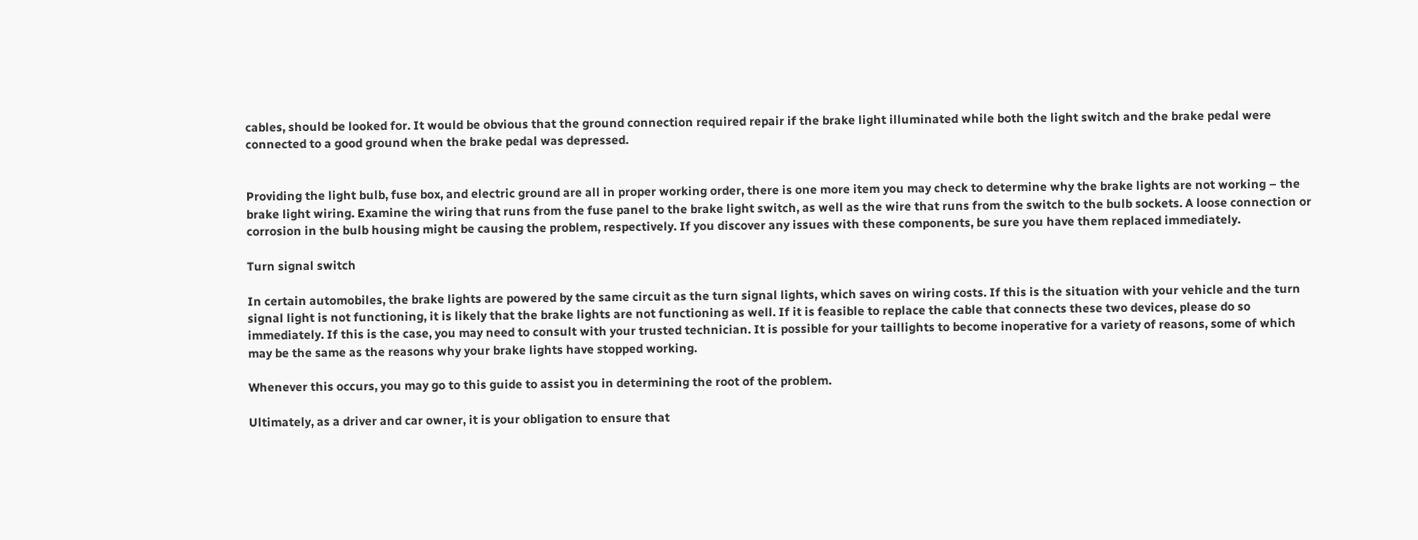cables, should be looked for. It would be obvious that the ground connection required repair if the brake light illuminated while both the light switch and the brake pedal were connected to a good ground when the brake pedal was depressed.


Providing the light bulb, fuse box, and electric ground are all in proper working order, there is one more item you may check to determine why the brake lights are not working – the brake light wiring. Examine the wiring that runs from the fuse panel to the brake light switch, as well as the wire that runs from the switch to the bulb sockets. A loose connection or corrosion in the bulb housing might be causing the problem, respectively. If you discover any issues with these components, be sure you have them replaced immediately.

Turn signal switch

In certain automobiles, the brake lights are powered by the same circuit as the turn signal lights, which saves on wiring costs. If this is the situation with your vehicle and the turn signal light is not functioning, it is likely that the brake lights are not functioning as well. If it is feasible to replace the cable that connects these two devices, please do so immediately. If this is the case, you may need to consult with your trusted technician. It is possible for your taillights to become inoperative for a variety of reasons, some of which may be the same as the reasons why your brake lights have stopped working.

Whenever this occurs, you may go to this guide to assist you in determining the root of the problem.

Ultimately, as a driver and car owner, it is your obligation to ensure that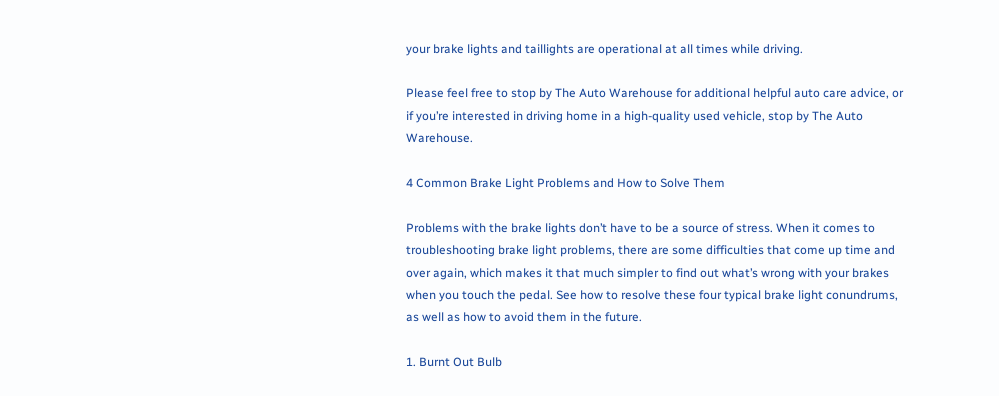your brake lights and taillights are operational at all times while driving.

Please feel free to stop by The Auto Warehouse for additional helpful auto care advice, or if you’re interested in driving home in a high-quality used vehicle, stop by The Auto Warehouse.

4 Common Brake Light Problems and How to Solve Them

Problems with the brake lights don’t have to be a source of stress. When it comes to troubleshooting brake light problems, there are some difficulties that come up time and over again, which makes it that much simpler to find out what’s wrong with your brakes when you touch the pedal. See how to resolve these four typical brake light conundrums, as well as how to avoid them in the future.

1. Burnt Out Bulb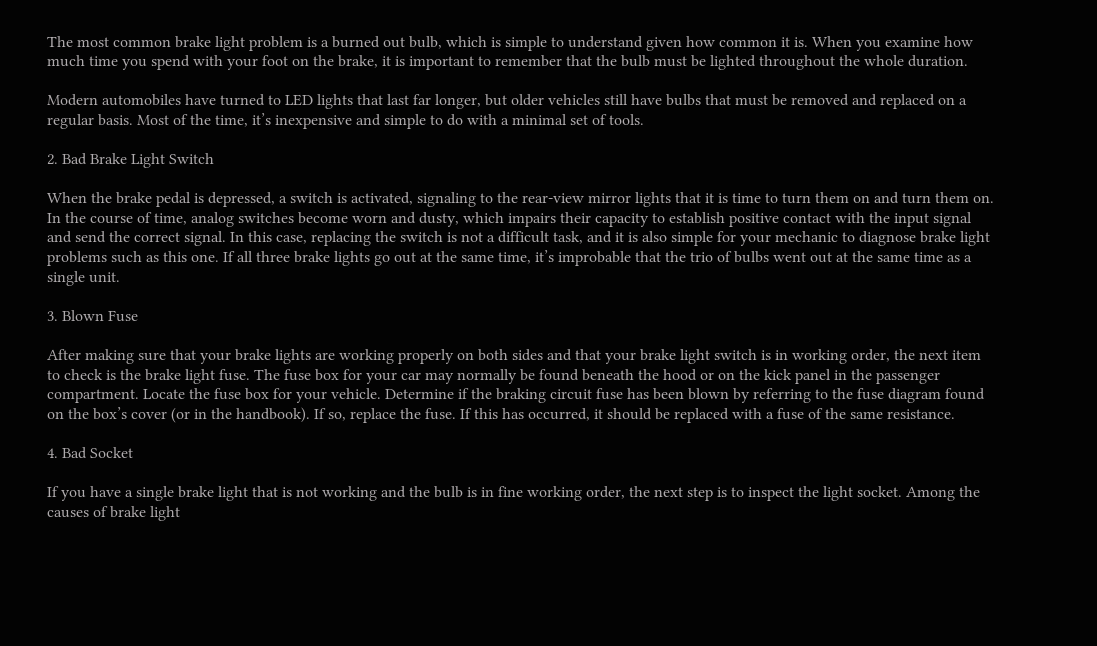The most common brake light problem is a burned out bulb, which is simple to understand given how common it is. When you examine how much time you spend with your foot on the brake, it is important to remember that the bulb must be lighted throughout the whole duration.

Modern automobiles have turned to LED lights that last far longer, but older vehicles still have bulbs that must be removed and replaced on a regular basis. Most of the time, it’s inexpensive and simple to do with a minimal set of tools.

2. Bad Brake Light Switch

When the brake pedal is depressed, a switch is activated, signaling to the rear-view mirror lights that it is time to turn them on and turn them on. In the course of time, analog switches become worn and dusty, which impairs their capacity to establish positive contact with the input signal and send the correct signal. In this case, replacing the switch is not a difficult task, and it is also simple for your mechanic to diagnose brake light problems such as this one. If all three brake lights go out at the same time, it’s improbable that the trio of bulbs went out at the same time as a single unit.

3. Blown Fuse

After making sure that your brake lights are working properly on both sides and that your brake light switch is in working order, the next item to check is the brake light fuse. The fuse box for your car may normally be found beneath the hood or on the kick panel in the passenger compartment. Locate the fuse box for your vehicle. Determine if the braking circuit fuse has been blown by referring to the fuse diagram found on the box’s cover (or in the handbook). If so, replace the fuse. If this has occurred, it should be replaced with a fuse of the same resistance.

4. Bad Socket

If you have a single brake light that is not working and the bulb is in fine working order, the next step is to inspect the light socket. Among the causes of brake light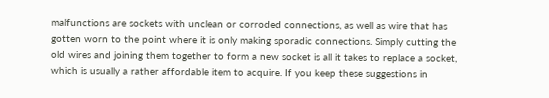malfunctions are sockets with unclean or corroded connections, as well as wire that has gotten worn to the point where it is only making sporadic connections. Simply cutting the old wires and joining them together to form a new socket is all it takes to replace a socket, which is usually a rather affordable item to acquire. If you keep these suggestions in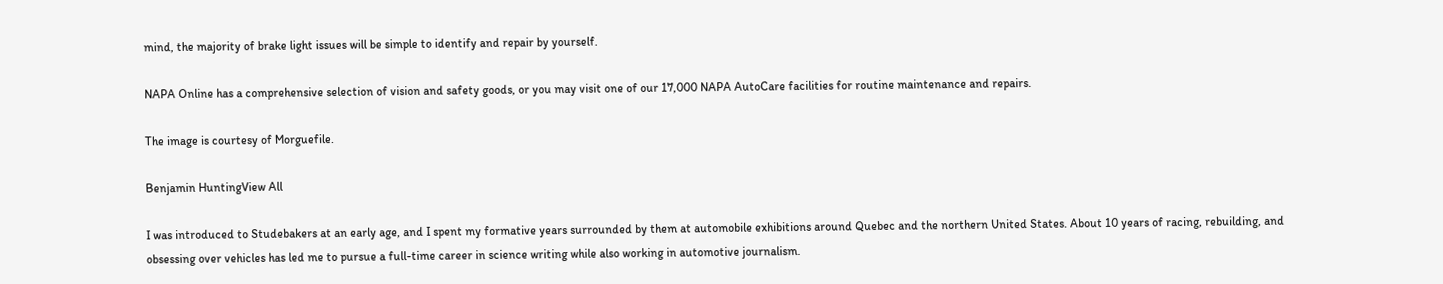mind, the majority of brake light issues will be simple to identify and repair by yourself.

NAPA Online has a comprehensive selection of vision and safety goods, or you may visit one of our 17,000 NAPA AutoCare facilities for routine maintenance and repairs.

The image is courtesy of Morguefile.

Benjamin HuntingView All

I was introduced to Studebakers at an early age, and I spent my formative years surrounded by them at automobile exhibitions around Quebec and the northern United States. About 10 years of racing, rebuilding, and obsessing over vehicles has led me to pursue a full-time career in science writing while also working in automotive journalism.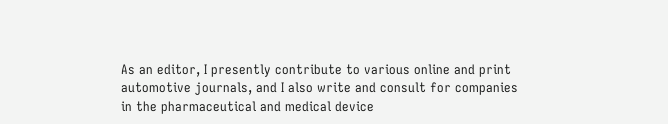As an editor, I presently contribute to various online and print automotive journals, and I also write and consult for companies in the pharmaceutical and medical device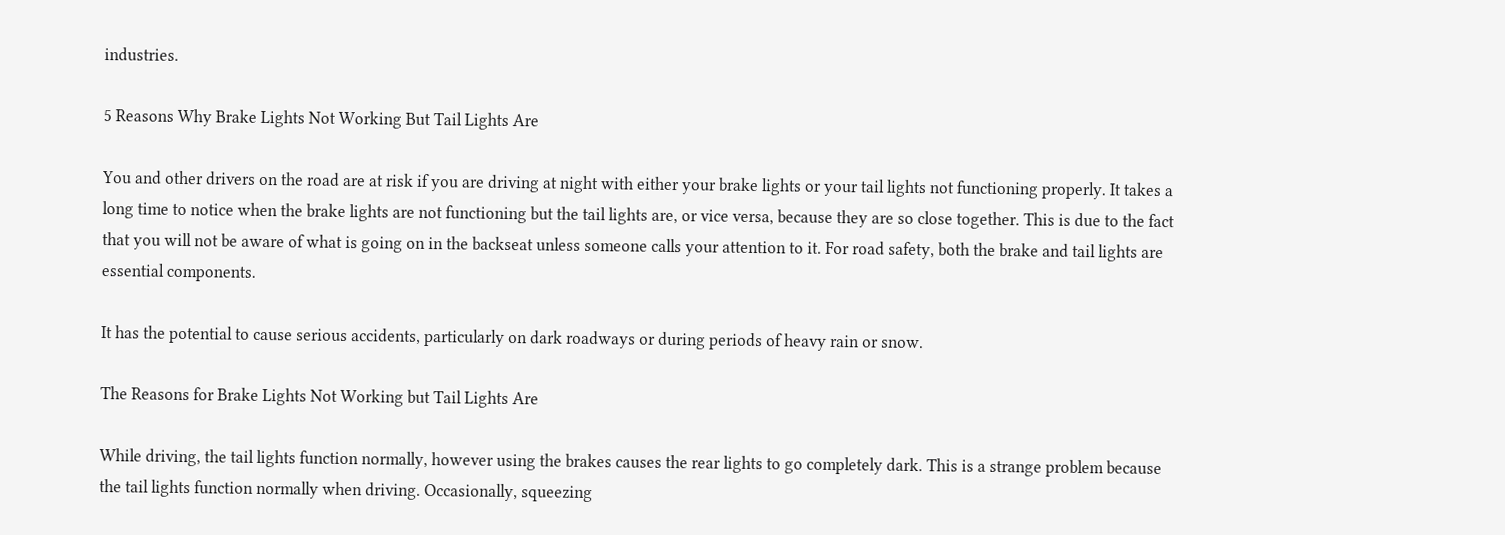industries.

5 Reasons Why Brake Lights Not Working But Tail Lights Are

You and other drivers on the road are at risk if you are driving at night with either your brake lights or your tail lights not functioning properly. It takes a long time to notice when the brake lights are not functioning but the tail lights are, or vice versa, because they are so close together. This is due to the fact that you will not be aware of what is going on in the backseat unless someone calls your attention to it. For road safety, both the brake and tail lights are essential components.

It has the potential to cause serious accidents, particularly on dark roadways or during periods of heavy rain or snow.

The Reasons for Brake Lights Not Working but Tail Lights Are

While driving, the tail lights function normally, however using the brakes causes the rear lights to go completely dark. This is a strange problem because the tail lights function normally when driving. Occasionally, squeezing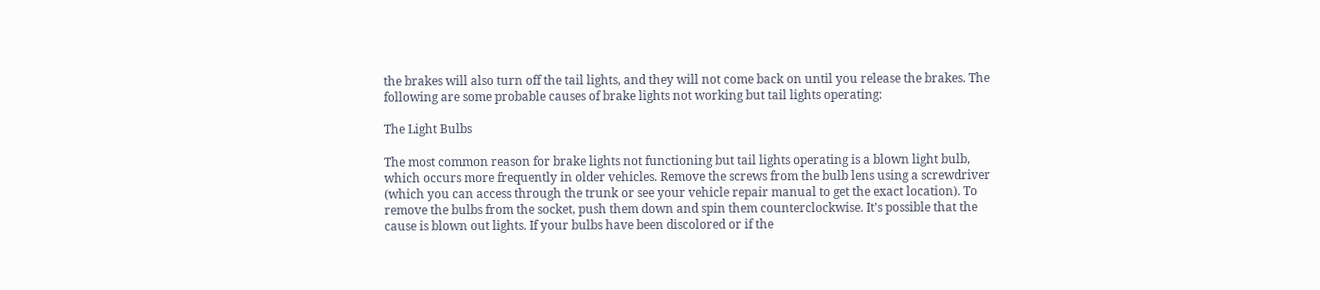the brakes will also turn off the tail lights, and they will not come back on until you release the brakes. The following are some probable causes of brake lights not working but tail lights operating:

The Light Bulbs

The most common reason for brake lights not functioning but tail lights operating is a blown light bulb, which occurs more frequently in older vehicles. Remove the screws from the bulb lens using a screwdriver (which you can access through the trunk or see your vehicle repair manual to get the exact location). To remove the bulbs from the socket, push them down and spin them counterclockwise. It’s possible that the cause is blown out lights. If your bulbs have been discolored or if the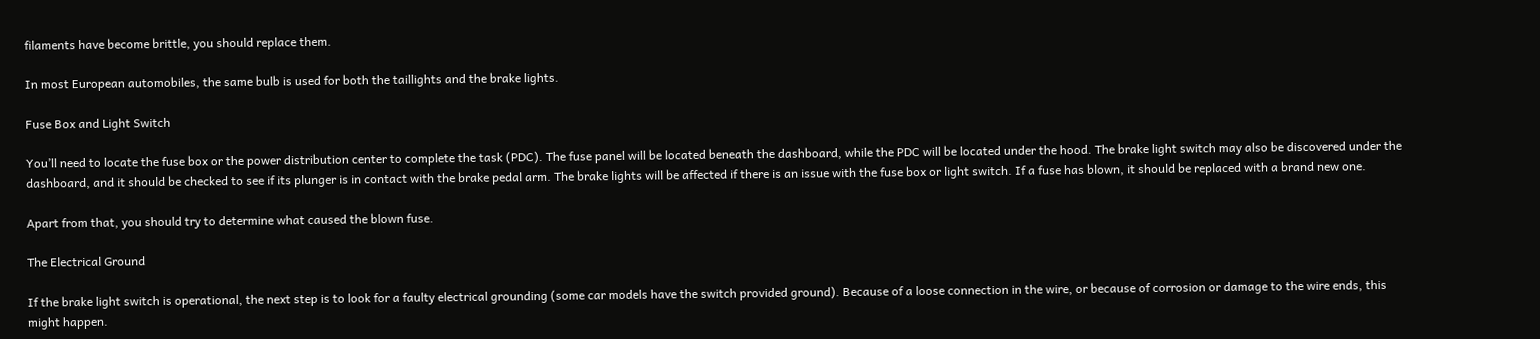filaments have become brittle, you should replace them.

In most European automobiles, the same bulb is used for both the taillights and the brake lights.

Fuse Box and Light Switch

You’ll need to locate the fuse box or the power distribution center to complete the task (PDC). The fuse panel will be located beneath the dashboard, while the PDC will be located under the hood. The brake light switch may also be discovered under the dashboard, and it should be checked to see if its plunger is in contact with the brake pedal arm. The brake lights will be affected if there is an issue with the fuse box or light switch. If a fuse has blown, it should be replaced with a brand new one.

Apart from that, you should try to determine what caused the blown fuse.

The Electrical Ground

If the brake light switch is operational, the next step is to look for a faulty electrical grounding (some car models have the switch provided ground). Because of a loose connection in the wire, or because of corrosion or damage to the wire ends, this might happen.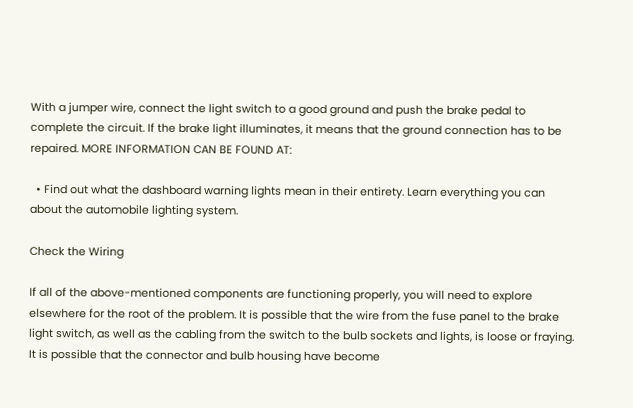With a jumper wire, connect the light switch to a good ground and push the brake pedal to complete the circuit. If the brake light illuminates, it means that the ground connection has to be repaired. MORE INFORMATION CAN BE FOUND AT:

  • Find out what the dashboard warning lights mean in their entirety. Learn everything you can about the automobile lighting system.

Check the Wiring

If all of the above-mentioned components are functioning properly, you will need to explore elsewhere for the root of the problem. It is possible that the wire from the fuse panel to the brake light switch, as well as the cabling from the switch to the bulb sockets and lights, is loose or fraying. It is possible that the connector and bulb housing have become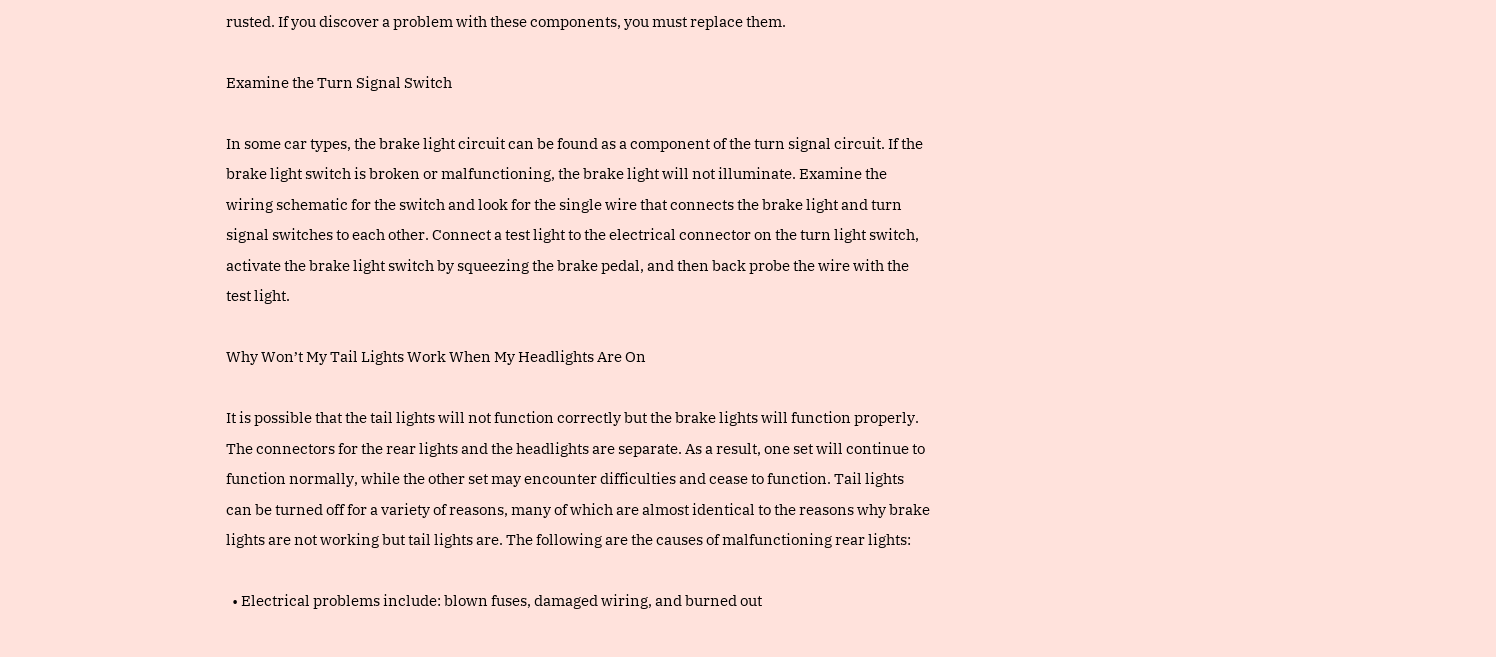rusted. If you discover a problem with these components, you must replace them.

Examine the Turn Signal Switch

In some car types, the brake light circuit can be found as a component of the turn signal circuit. If the brake light switch is broken or malfunctioning, the brake light will not illuminate. Examine the wiring schematic for the switch and look for the single wire that connects the brake light and turn signal switches to each other. Connect a test light to the electrical connector on the turn light switch, activate the brake light switch by squeezing the brake pedal, and then back probe the wire with the test light.

Why Won’t My Tail Lights Work When My Headlights Are On

It is possible that the tail lights will not function correctly but the brake lights will function properly. The connectors for the rear lights and the headlights are separate. As a result, one set will continue to function normally, while the other set may encounter difficulties and cease to function. Tail lights can be turned off for a variety of reasons, many of which are almost identical to the reasons why brake lights are not working but tail lights are. The following are the causes of malfunctioning rear lights:

  • Electrical problems include: blown fuses, damaged wiring, and burned out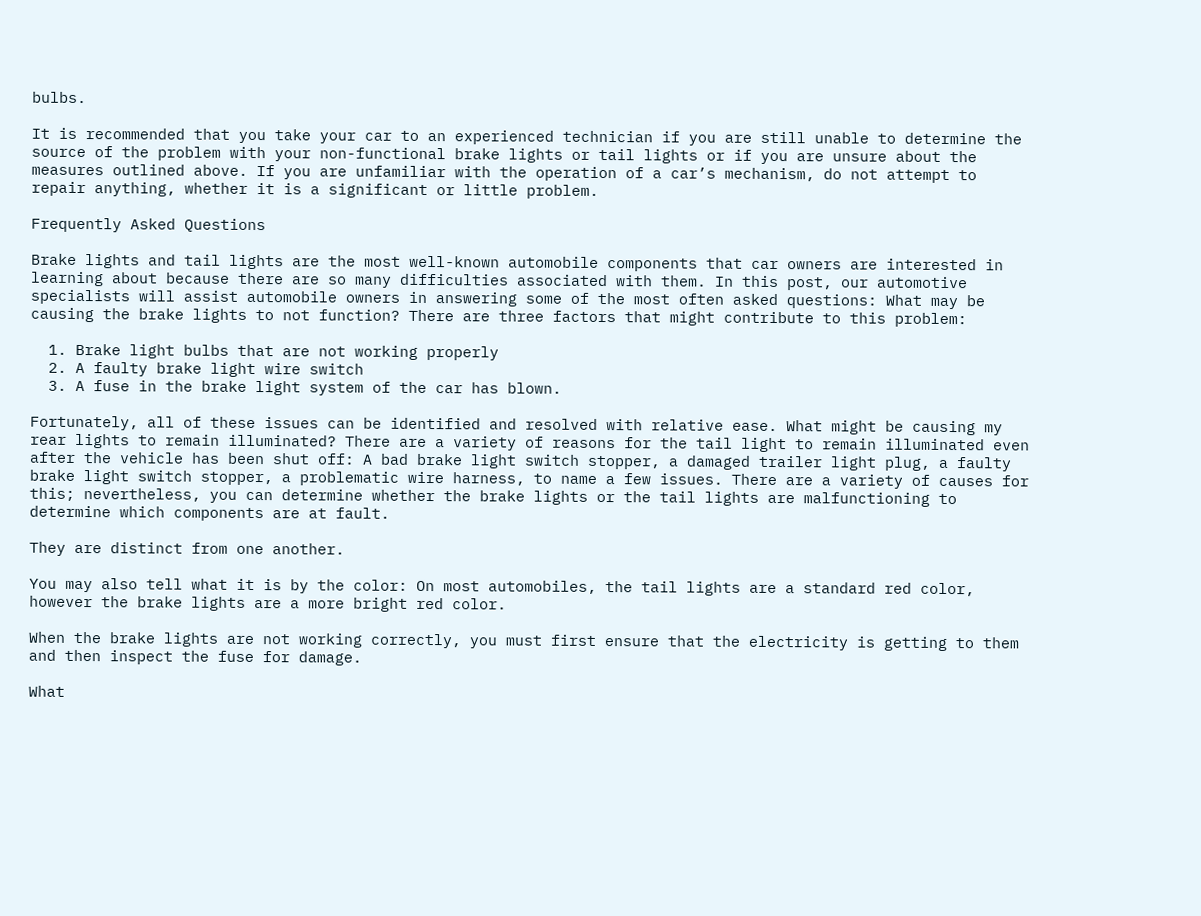bulbs.

It is recommended that you take your car to an experienced technician if you are still unable to determine the source of the problem with your non-functional brake lights or tail lights or if you are unsure about the measures outlined above. If you are unfamiliar with the operation of a car’s mechanism, do not attempt to repair anything, whether it is a significant or little problem.

Frequently Asked Questions

Brake lights and tail lights are the most well-known automobile components that car owners are interested in learning about because there are so many difficulties associated with them. In this post, our automotive specialists will assist automobile owners in answering some of the most often asked questions: What may be causing the brake lights to not function? There are three factors that might contribute to this problem:

  1. Brake light bulbs that are not working properly
  2. A faulty brake light wire switch
  3. A fuse in the brake light system of the car has blown.

Fortunately, all of these issues can be identified and resolved with relative ease. What might be causing my rear lights to remain illuminated? There are a variety of reasons for the tail light to remain illuminated even after the vehicle has been shut off: A bad brake light switch stopper, a damaged trailer light plug, a faulty brake light switch stopper, a problematic wire harness, to name a few issues. There are a variety of causes for this; nevertheless, you can determine whether the brake lights or the tail lights are malfunctioning to determine which components are at fault.

They are distinct from one another.

You may also tell what it is by the color: On most automobiles, the tail lights are a standard red color, however the brake lights are a more bright red color.

When the brake lights are not working correctly, you must first ensure that the electricity is getting to them and then inspect the fuse for damage.

What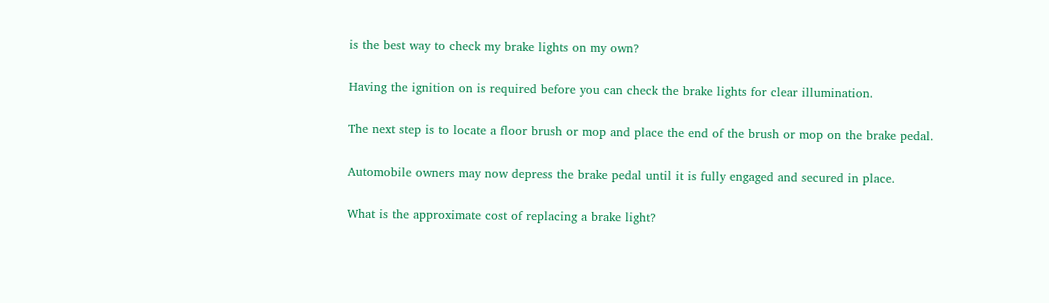is the best way to check my brake lights on my own?

Having the ignition on is required before you can check the brake lights for clear illumination.

The next step is to locate a floor brush or mop and place the end of the brush or mop on the brake pedal.

Automobile owners may now depress the brake pedal until it is fully engaged and secured in place.

What is the approximate cost of replacing a brake light?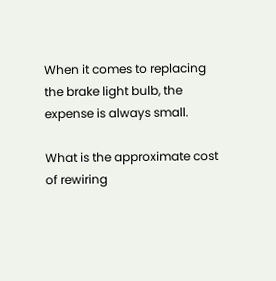When it comes to replacing the brake light bulb, the expense is always small.

What is the approximate cost of rewiring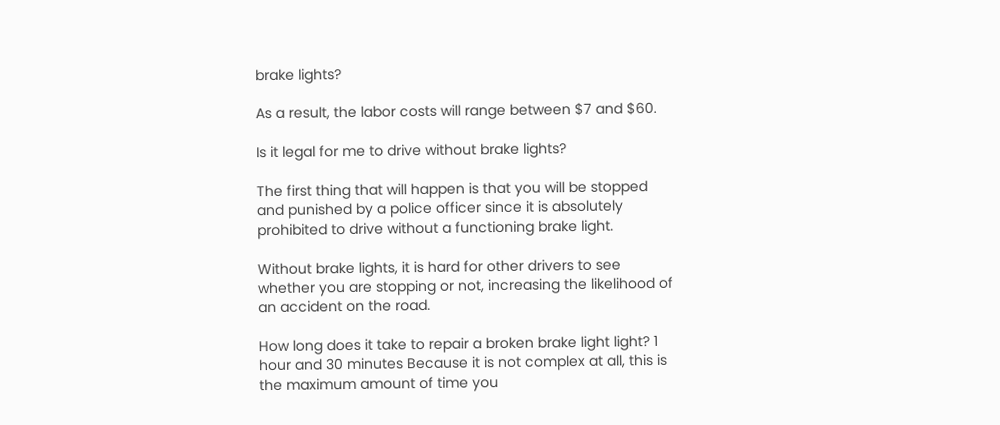brake lights?

As a result, the labor costs will range between $7 and $60.

Is it legal for me to drive without brake lights?

The first thing that will happen is that you will be stopped and punished by a police officer since it is absolutely prohibited to drive without a functioning brake light.

Without brake lights, it is hard for other drivers to see whether you are stopping or not, increasing the likelihood of an accident on the road.

How long does it take to repair a broken brake light light? 1 hour and 30 minutes Because it is not complex at all, this is the maximum amount of time you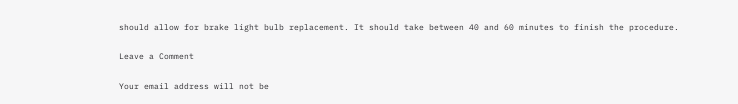should allow for brake light bulb replacement. It should take between 40 and 60 minutes to finish the procedure.

Leave a Comment

Your email address will not be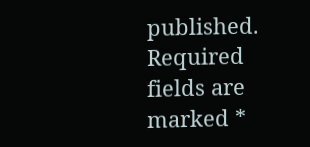published. Required fields are marked *